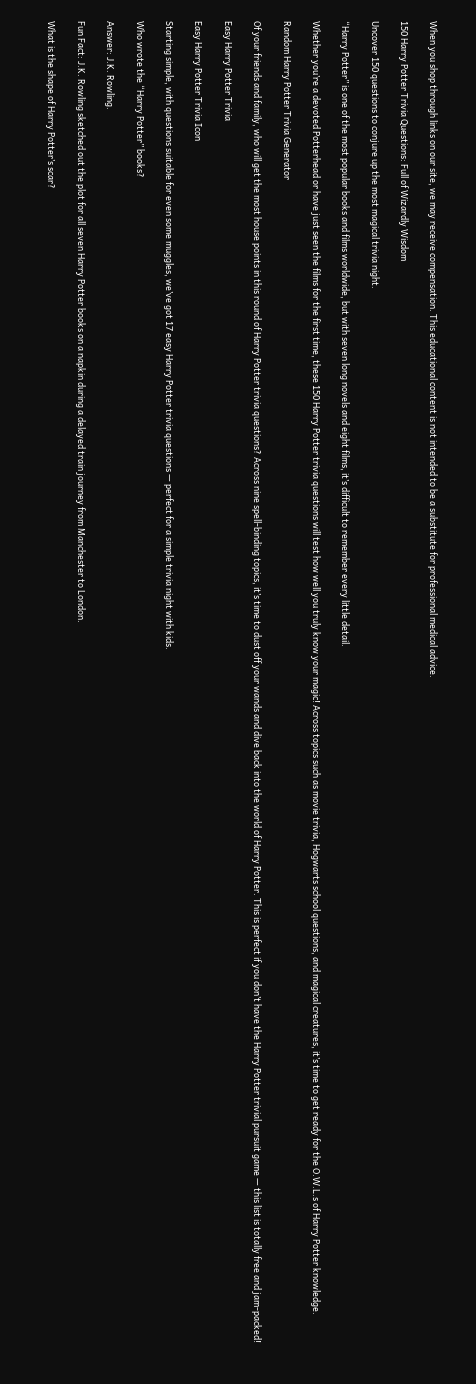When you shop through links on our site, we may receive compensation. This educational content is not intended to be a substitute for professional medical advice.

150 Harry Potter Trivia Questions: Full of Wizardly Wisdom

Uncover 150 questions to conjure up the most magical trivia night.

“Harry Potter” is one of the most popular books and films worldwide, but with seven long novels and eight films, it’s difficult to remember every little detail.

Whether you’re a devoted Potterhead or have just seen the films for the first time, these 150 Harry Potter trivia questions will test how well you truly know your magic! Across topics such as movie trivia, Hogwarts school questions, and magical creatures, it’s time to get ready for the O.W.L.s of Harry Potter knowledge.

Random Harry Potter Trivia Generator

Of your friends and family, who will get the most house points in this round of Harry Potter trivia questions? Across nine spell-binding topics, it’s time to dust off your wands and dive back into the world of Harry Potter. This is perfect if you don’t have the Harry Potter trivial pursuit game — this list is totally free and jam-packed!

Easy Harry Potter Trivia

Easy Harry Potter Trivia Icon

Starting simple, with questions suitable for even some muggles, we’ve got 17 easy Harry Potter trivia questions — perfect for a simple trivia night with kids.

Who wrote the “Harry Potter” books?

Answer: J.K. Rowling.

Fun Fact: J.K. Rowling sketched out the plot for all seven Harry Potter books on a napkin during a delayed train journey from Manchester to London.

What is the shape of Harry Potter’s scar?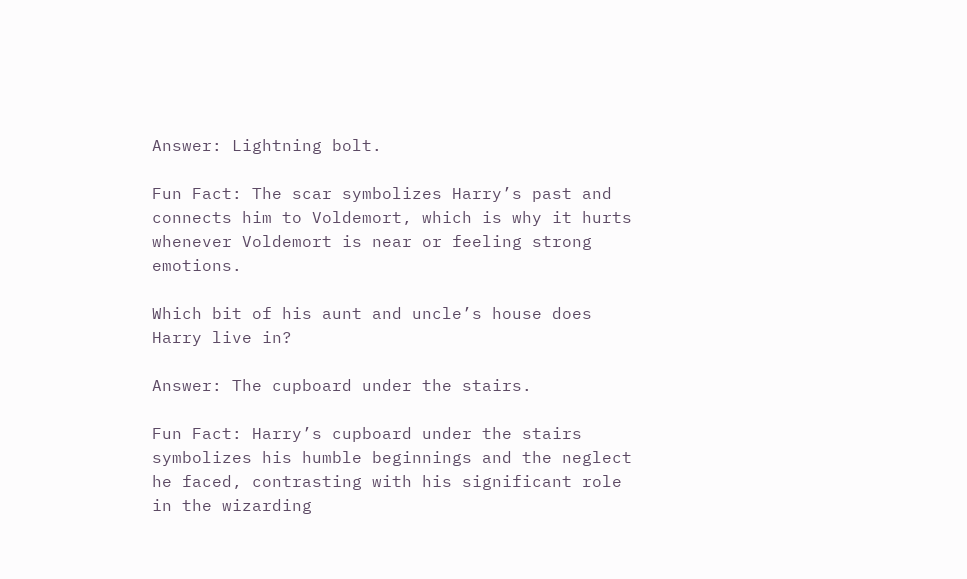Answer: Lightning bolt.

Fun Fact: The scar symbolizes Harry’s past and connects him to Voldemort, which is why it hurts whenever Voldemort is near or feeling strong emotions.

Which bit of his aunt and uncle’s house does Harry live in?

Answer: The cupboard under the stairs.

Fun Fact: Harry’s cupboard under the stairs symbolizes his humble beginnings and the neglect he faced, contrasting with his significant role in the wizarding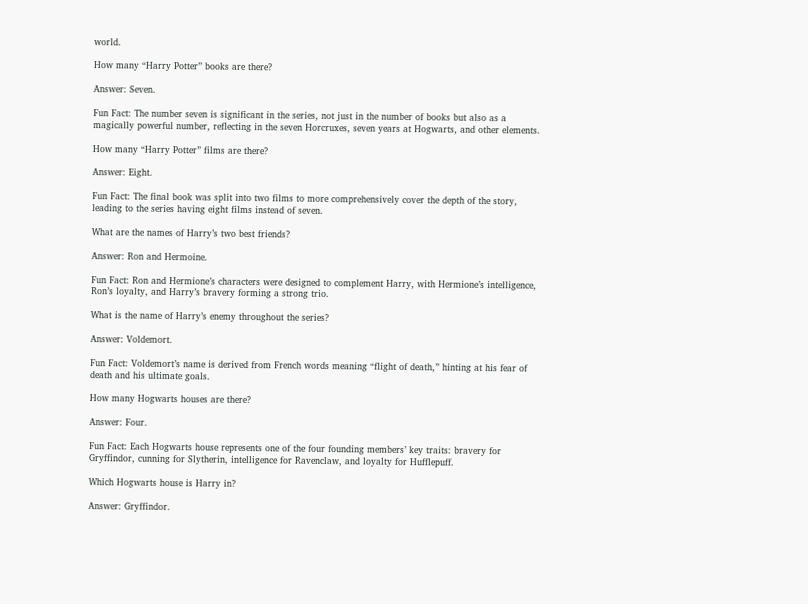world.

How many “Harry Potter” books are there?

Answer: Seven.

Fun Fact: The number seven is significant in the series, not just in the number of books but also as a magically powerful number, reflecting in the seven Horcruxes, seven years at Hogwarts, and other elements.

How many “Harry Potter” films are there?

Answer: Eight.

Fun Fact: The final book was split into two films to more comprehensively cover the depth of the story, leading to the series having eight films instead of seven.

What are the names of Harry’s two best friends?

Answer: Ron and Hermoine.

Fun Fact: Ron and Hermione’s characters were designed to complement Harry, with Hermione’s intelligence, Ron’s loyalty, and Harry’s bravery forming a strong trio.

What is the name of Harry’s enemy throughout the series?

Answer: Voldemort.

Fun Fact: Voldemort’s name is derived from French words meaning “flight of death,” hinting at his fear of death and his ultimate goals.

How many Hogwarts houses are there?

Answer: Four.

Fun Fact: Each Hogwarts house represents one of the four founding members’ key traits: bravery for Gryffindor, cunning for Slytherin, intelligence for Ravenclaw, and loyalty for Hufflepuff.

Which Hogwarts house is Harry in?

Answer: Gryffindor.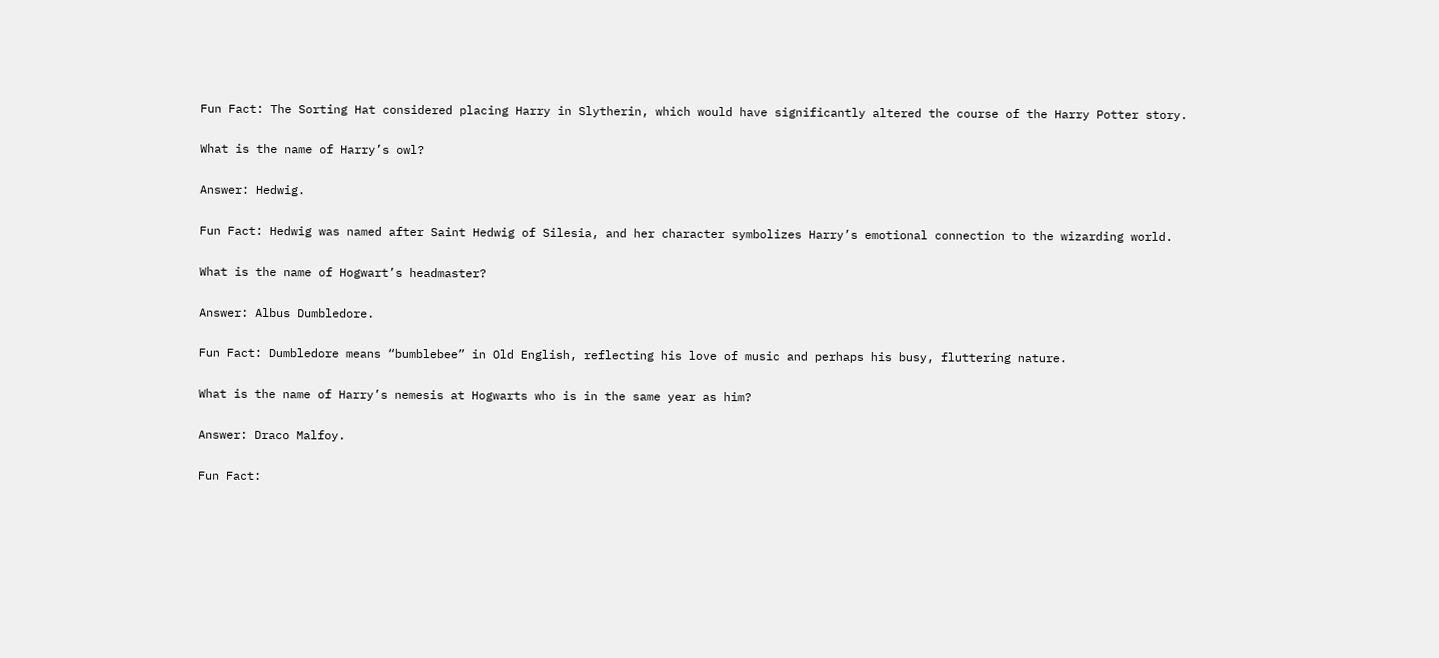Fun Fact: The Sorting Hat considered placing Harry in Slytherin, which would have significantly altered the course of the Harry Potter story.

What is the name of Harry’s owl?

Answer: Hedwig.

Fun Fact: Hedwig was named after Saint Hedwig of Silesia, and her character symbolizes Harry’s emotional connection to the wizarding world.

What is the name of Hogwart’s headmaster?

Answer: Albus Dumbledore.

Fun Fact: Dumbledore means “bumblebee” in Old English, reflecting his love of music and perhaps his busy, fluttering nature.

What is the name of Harry’s nemesis at Hogwarts who is in the same year as him?

Answer: Draco Malfoy.

Fun Fact: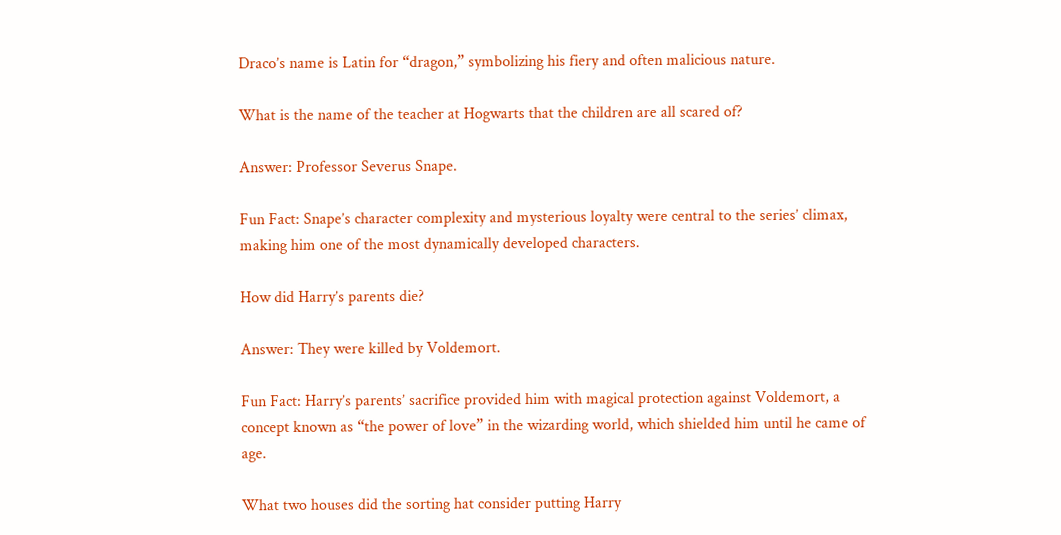Draco’s name is Latin for “dragon,” symbolizing his fiery and often malicious nature.

What is the name of the teacher at Hogwarts that the children are all scared of?

Answer: Professor Severus Snape.

Fun Fact: Snape’s character complexity and mysterious loyalty were central to the series’ climax, making him one of the most dynamically developed characters.

How did Harry’s parents die?

Answer: They were killed by Voldemort.

Fun Fact: Harry’s parents’ sacrifice provided him with magical protection against Voldemort, a concept known as “the power of love” in the wizarding world, which shielded him until he came of age.

What two houses did the sorting hat consider putting Harry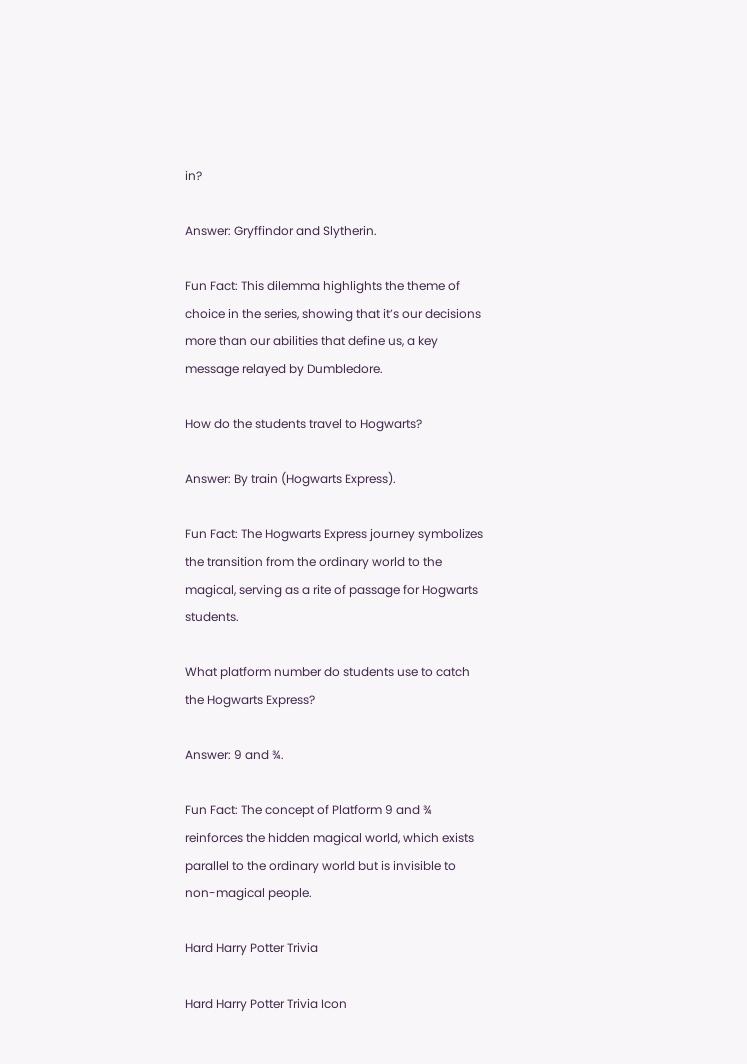in?

Answer: Gryffindor and Slytherin.

Fun Fact: This dilemma highlights the theme of choice in the series, showing that it’s our decisions more than our abilities that define us, a key message relayed by Dumbledore.

How do the students travel to Hogwarts?

Answer: By train (Hogwarts Express).

Fun Fact: The Hogwarts Express journey symbolizes the transition from the ordinary world to the magical, serving as a rite of passage for Hogwarts students.

What platform number do students use to catch the Hogwarts Express?

Answer: 9 and ¾.

Fun Fact: The concept of Platform 9 and ¾ reinforces the hidden magical world, which exists parallel to the ordinary world but is invisible to non-magical people.

Hard Harry Potter Trivia

Hard Harry Potter Trivia Icon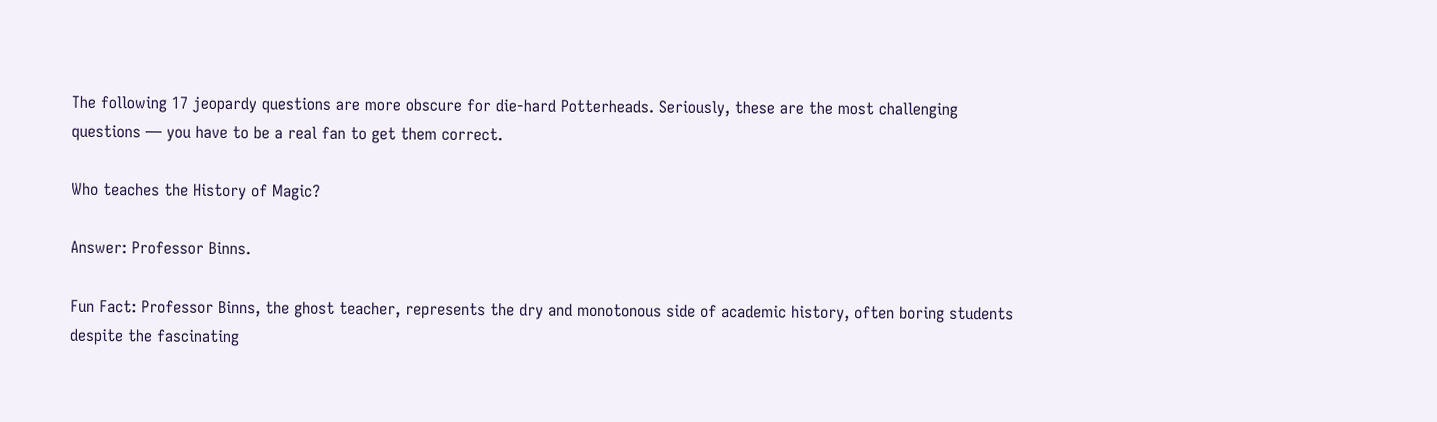The following 17 jeopardy questions are more obscure for die-hard Potterheads. Seriously, these are the most challenging questions — you have to be a real fan to get them correct.

Who teaches the History of Magic?

Answer: Professor Binns.

Fun Fact: Professor Binns, the ghost teacher, represents the dry and monotonous side of academic history, often boring students despite the fascinating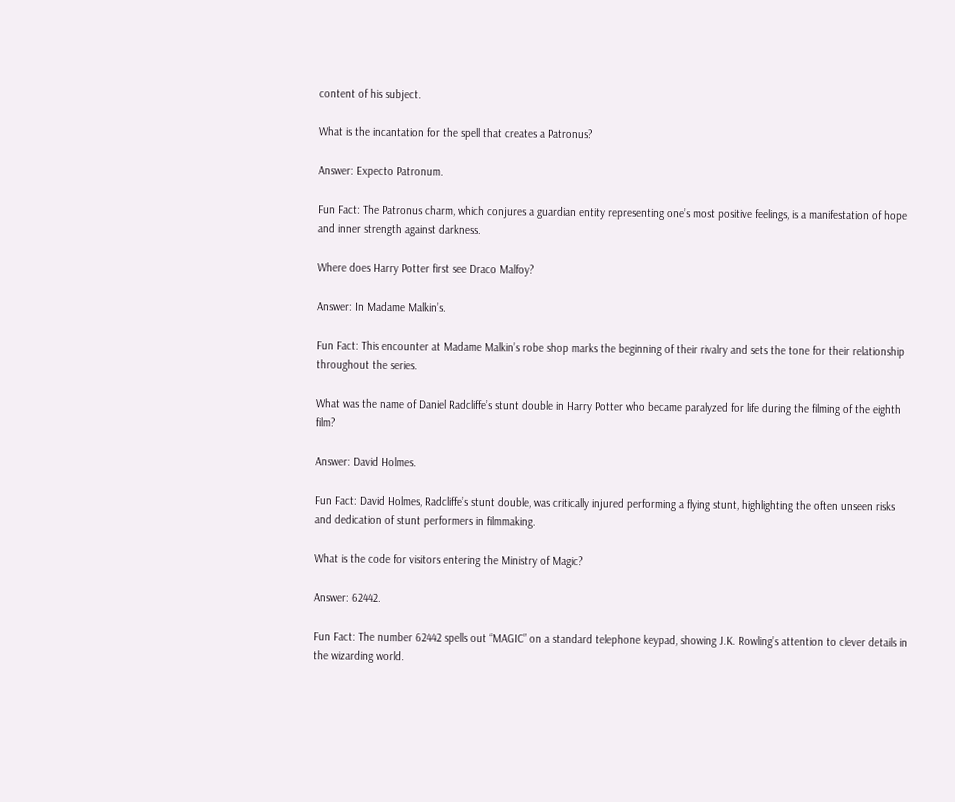content of his subject.

What is the incantation for the spell that creates a Patronus?

Answer: Expecto Patronum.

Fun Fact: The Patronus charm, which conjures a guardian entity representing one’s most positive feelings, is a manifestation of hope and inner strength against darkness.

Where does Harry Potter first see Draco Malfoy?

Answer: In Madame Malkin’s.

Fun Fact: This encounter at Madame Malkin’s robe shop marks the beginning of their rivalry and sets the tone for their relationship throughout the series.

What was the name of Daniel Radcliffe’s stunt double in Harry Potter who became paralyzed for life during the filming of the eighth film?

Answer: David Holmes.

Fun Fact: David Holmes, Radcliffe’s stunt double, was critically injured performing a flying stunt, highlighting the often unseen risks and dedication of stunt performers in filmmaking.

What is the code for visitors entering the Ministry of Magic?

Answer: 62442.

Fun Fact: The number 62442 spells out “MAGIC” on a standard telephone keypad, showing J.K. Rowling’s attention to clever details in the wizarding world.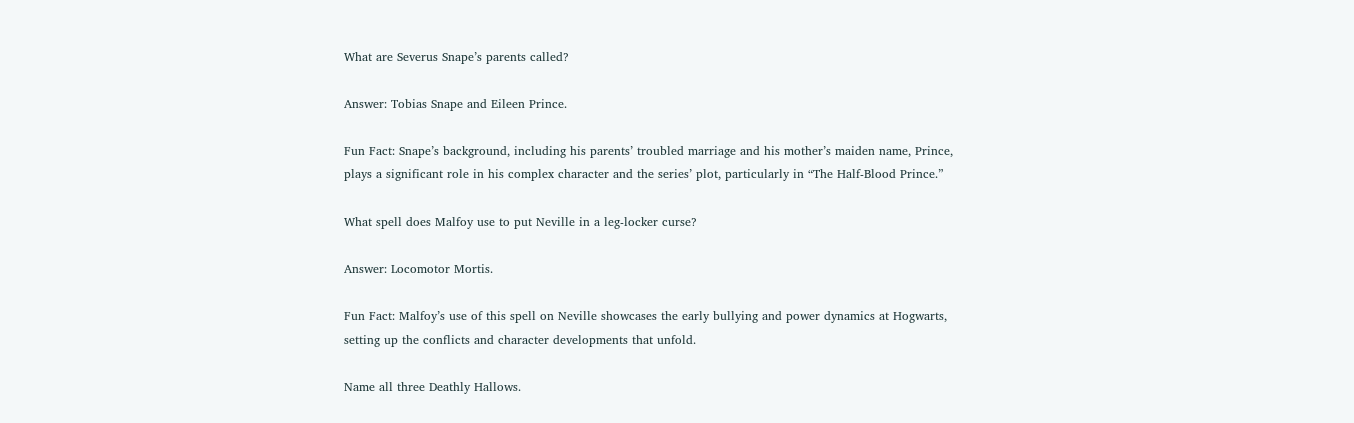What are Severus Snape’s parents called?

Answer: Tobias Snape and Eileen Prince.

Fun Fact: Snape’s background, including his parents’ troubled marriage and his mother’s maiden name, Prince, plays a significant role in his complex character and the series’ plot, particularly in “The Half-Blood Prince.”

What spell does Malfoy use to put Neville in a leg-locker curse?

Answer: Locomotor Mortis.

Fun Fact: Malfoy’s use of this spell on Neville showcases the early bullying and power dynamics at Hogwarts, setting up the conflicts and character developments that unfold.

Name all three Deathly Hallows.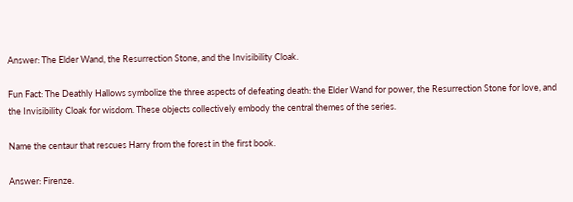Answer: The Elder Wand, the Resurrection Stone, and the Invisibility Cloak.

Fun Fact: The Deathly Hallows symbolize the three aspects of defeating death: the Elder Wand for power, the Resurrection Stone for love, and the Invisibility Cloak for wisdom. These objects collectively embody the central themes of the series.

Name the centaur that rescues Harry from the forest in the first book.

Answer: Firenze.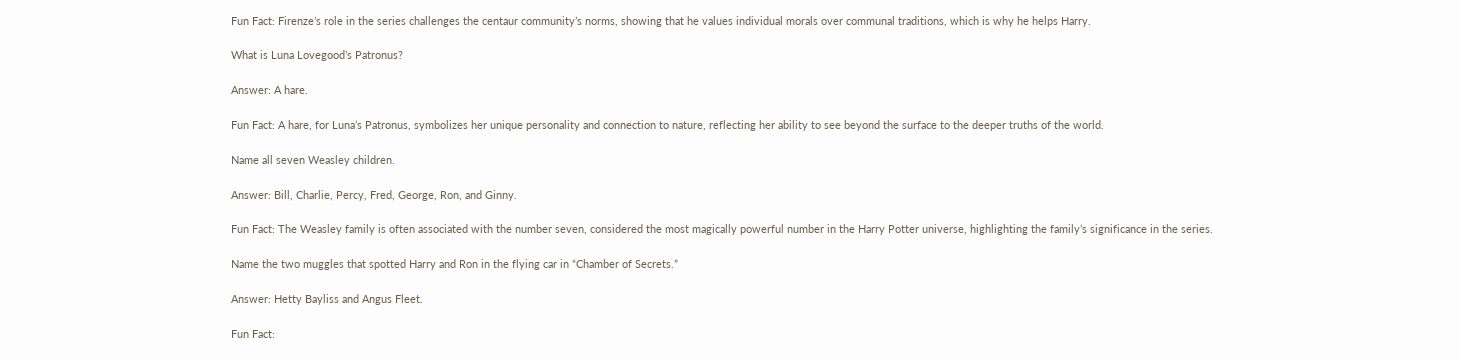Fun Fact: Firenze’s role in the series challenges the centaur community’s norms, showing that he values individual morals over communal traditions, which is why he helps Harry.

What is Luna Lovegood’s Patronus?

Answer: A hare.

Fun Fact: A hare, for Luna’s Patronus, symbolizes her unique personality and connection to nature, reflecting her ability to see beyond the surface to the deeper truths of the world.

Name all seven Weasley children.

Answer: Bill, Charlie, Percy, Fred, George, Ron, and Ginny.

Fun Fact: The Weasley family is often associated with the number seven, considered the most magically powerful number in the Harry Potter universe, highlighting the family’s significance in the series.

Name the two muggles that spotted Harry and Ron in the flying car in “Chamber of Secrets.”

Answer: Hetty Bayliss and Angus Fleet.

Fun Fact: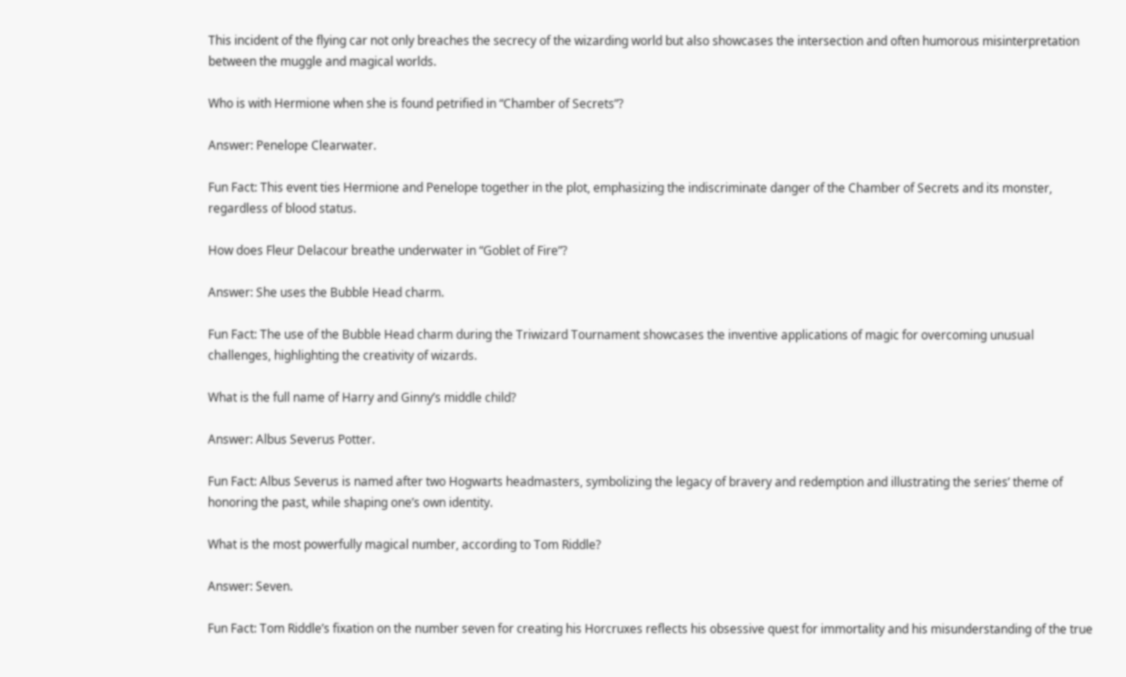This incident of the flying car not only breaches the secrecy of the wizarding world but also showcases the intersection and often humorous misinterpretation between the muggle and magical worlds.

Who is with Hermione when she is found petrified in “Chamber of Secrets”?

Answer: Penelope Clearwater.

Fun Fact: This event ties Hermione and Penelope together in the plot, emphasizing the indiscriminate danger of the Chamber of Secrets and its monster, regardless of blood status.

How does Fleur Delacour breathe underwater in “Goblet of Fire”?

Answer: She uses the Bubble Head charm.

Fun Fact: The use of the Bubble Head charm during the Triwizard Tournament showcases the inventive applications of magic for overcoming unusual challenges, highlighting the creativity of wizards.

What is the full name of Harry and Ginny’s middle child?

Answer: Albus Severus Potter.

Fun Fact: Albus Severus is named after two Hogwarts headmasters, symbolizing the legacy of bravery and redemption and illustrating the series’ theme of honoring the past, while shaping one’s own identity.

What is the most powerfully magical number, according to Tom Riddle?

Answer: Seven.

Fun Fact: Tom Riddle’s fixation on the number seven for creating his Horcruxes reflects his obsessive quest for immortality and his misunderstanding of the true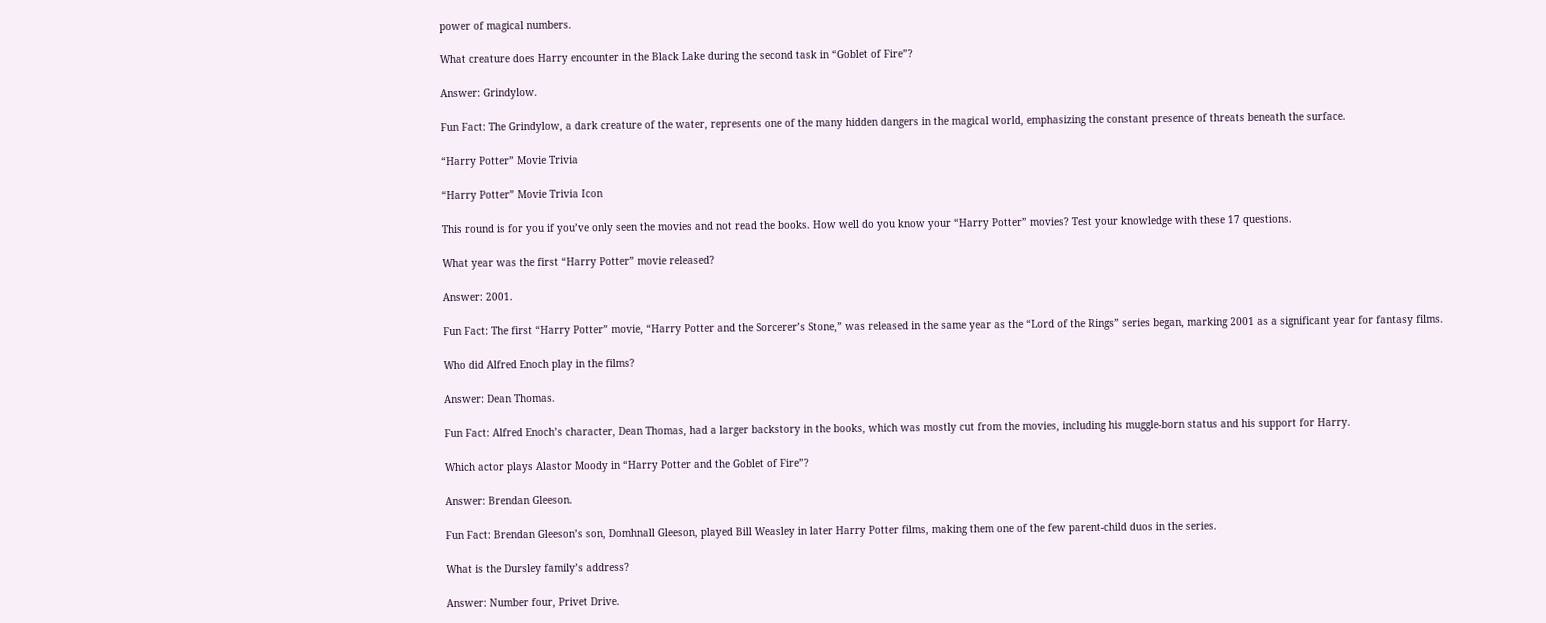power of magical numbers.

What creature does Harry encounter in the Black Lake during the second task in “Goblet of Fire”?

Answer: Grindylow.

Fun Fact: The Grindylow, a dark creature of the water, represents one of the many hidden dangers in the magical world, emphasizing the constant presence of threats beneath the surface.

“Harry Potter” Movie Trivia

“Harry Potter” Movie Trivia Icon

This round is for you if you’ve only seen the movies and not read the books. How well do you know your “Harry Potter” movies? Test your knowledge with these 17 questions.

What year was the first “Harry Potter” movie released?

Answer: 2001.

Fun Fact: The first “Harry Potter” movie, “Harry Potter and the Sorcerer’s Stone,” was released in the same year as the “Lord of the Rings” series began, marking 2001 as a significant year for fantasy films.

Who did Alfred Enoch play in the films?

Answer: Dean Thomas.

Fun Fact: Alfred Enoch’s character, Dean Thomas, had a larger backstory in the books, which was mostly cut from the movies, including his muggle-born status and his support for Harry.

Which actor plays Alastor Moody in “Harry Potter and the Goblet of Fire”?

Answer: Brendan Gleeson.

Fun Fact: Brendan Gleeson’s son, Domhnall Gleeson, played Bill Weasley in later Harry Potter films, making them one of the few parent-child duos in the series.

What is the Dursley family’s address?

Answer: Number four, Privet Drive.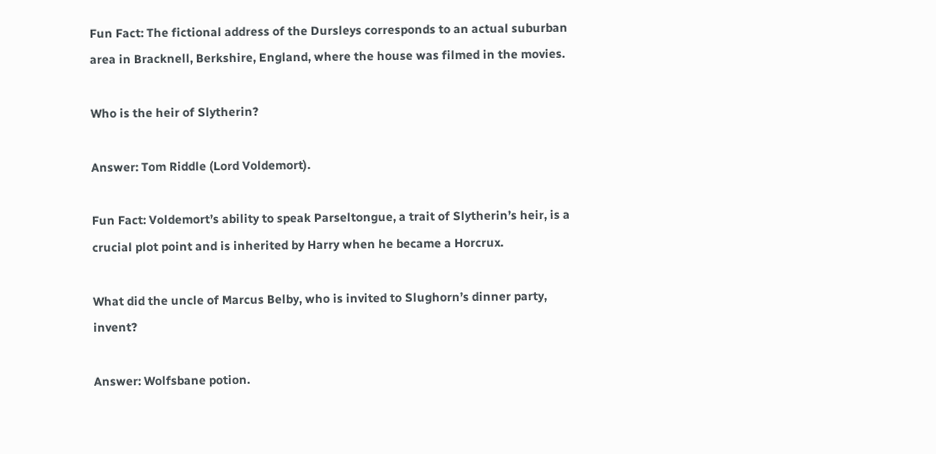Fun Fact: The fictional address of the Dursleys corresponds to an actual suburban area in Bracknell, Berkshire, England, where the house was filmed in the movies.

Who is the heir of Slytherin?

Answer: Tom Riddle (Lord Voldemort).

Fun Fact: Voldemort’s ability to speak Parseltongue, a trait of Slytherin’s heir, is a crucial plot point and is inherited by Harry when he became a Horcrux.

What did the uncle of Marcus Belby, who is invited to Slughorn’s dinner party, invent?

Answer: Wolfsbane potion.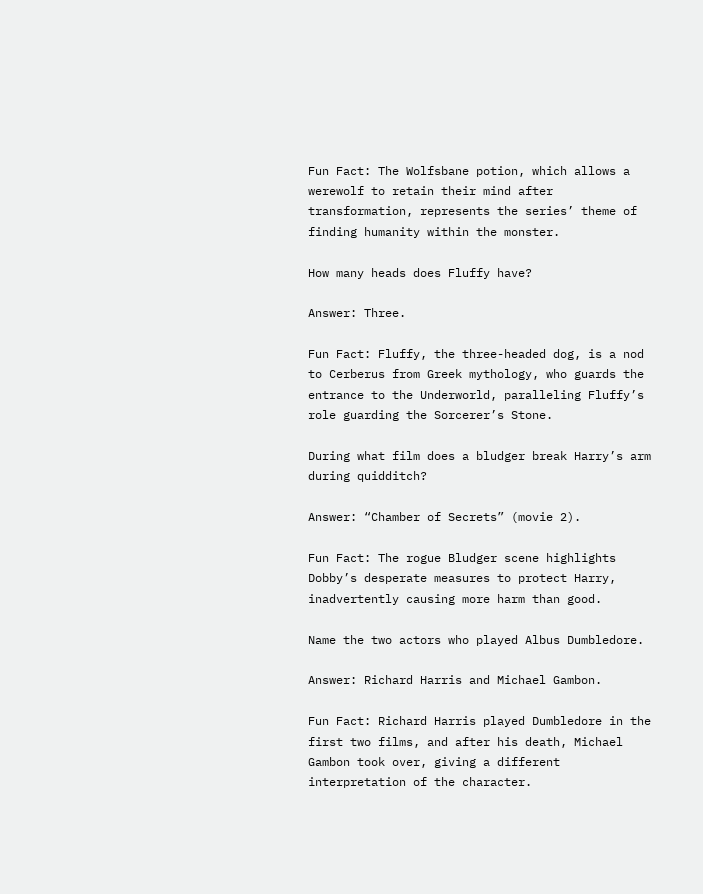Fun Fact: The Wolfsbane potion, which allows a werewolf to retain their mind after transformation, represents the series’ theme of finding humanity within the monster.

How many heads does Fluffy have?

Answer: Three.

Fun Fact: Fluffy, the three-headed dog, is a nod to Cerberus from Greek mythology, who guards the entrance to the Underworld, paralleling Fluffy’s role guarding the Sorcerer’s Stone.

During what film does a bludger break Harry’s arm during quidditch?

Answer: “Chamber of Secrets” (movie 2).

Fun Fact: The rogue Bludger scene highlights Dobby’s desperate measures to protect Harry, inadvertently causing more harm than good.

Name the two actors who played Albus Dumbledore.

Answer: Richard Harris and Michael Gambon.

Fun Fact: Richard Harris played Dumbledore in the first two films, and after his death, Michael Gambon took over, giving a different interpretation of the character.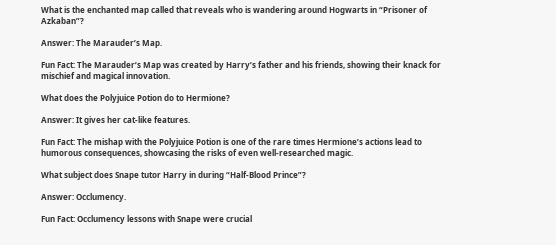What is the enchanted map called that reveals who is wandering around Hogwarts in “Prisoner of Azkaban”?

Answer: The Marauder’s Map.

Fun Fact: The Marauder’s Map was created by Harry’s father and his friends, showing their knack for mischief and magical innovation.

What does the Polyjuice Potion do to Hermione?

Answer: It gives her cat-like features.

Fun Fact: The mishap with the Polyjuice Potion is one of the rare times Hermione’s actions lead to humorous consequences, showcasing the risks of even well-researched magic.

What subject does Snape tutor Harry in during “Half-Blood Prince”?

Answer: Occlumency.

Fun Fact: Occlumency lessons with Snape were crucial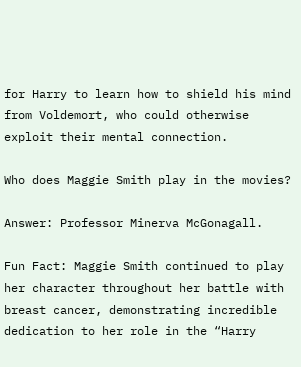for Harry to learn how to shield his mind from Voldemort, who could otherwise exploit their mental connection.

Who does Maggie Smith play in the movies?

Answer: Professor Minerva McGonagall.

Fun Fact: Maggie Smith continued to play her character throughout her battle with breast cancer, demonstrating incredible dedication to her role in the “Harry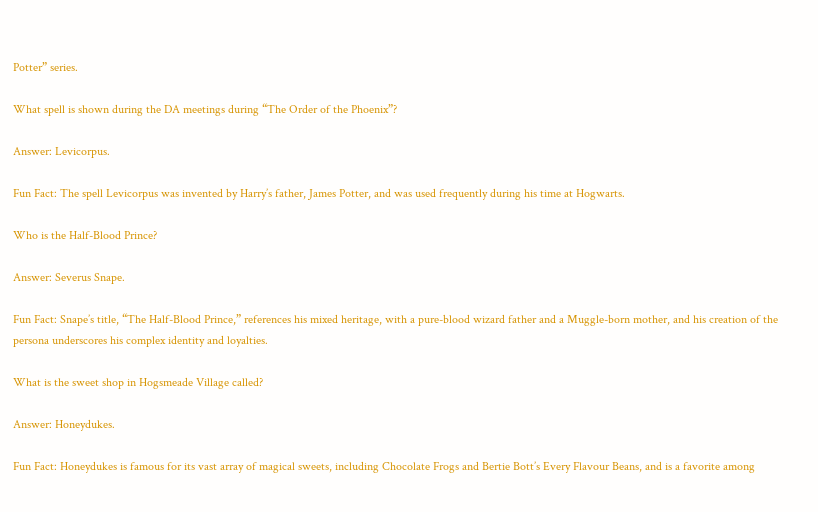Potter” series.

What spell is shown during the DA meetings during “The Order of the Phoenix”?

Answer: Levicorpus.

Fun Fact: The spell Levicorpus was invented by Harry’s father, James Potter, and was used frequently during his time at Hogwarts.

Who is the Half-Blood Prince?

Answer: Severus Snape.

Fun Fact: Snape’s title, “The Half-Blood Prince,” references his mixed heritage, with a pure-blood wizard father and a Muggle-born mother, and his creation of the persona underscores his complex identity and loyalties.

What is the sweet shop in Hogsmeade Village called?

Answer: Honeydukes.

Fun Fact: Honeydukes is famous for its vast array of magical sweets, including Chocolate Frogs and Bertie Bott’s Every Flavour Beans, and is a favorite among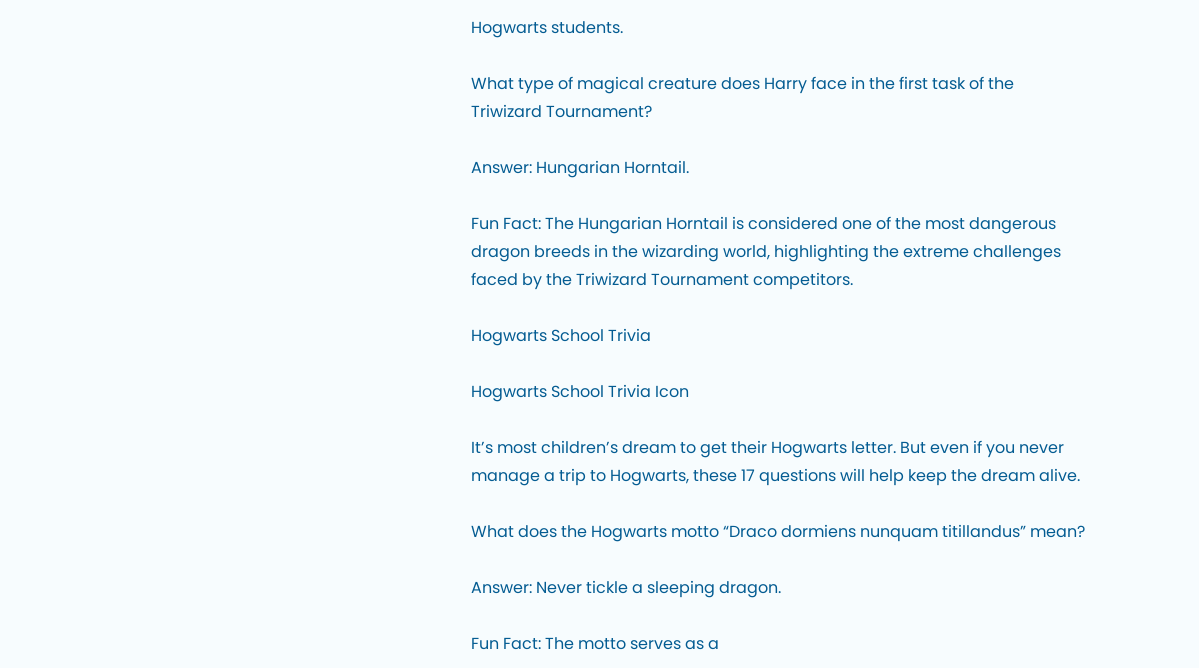Hogwarts students.

What type of magical creature does Harry face in the first task of the Triwizard Tournament?

Answer: Hungarian Horntail.

Fun Fact: The Hungarian Horntail is considered one of the most dangerous dragon breeds in the wizarding world, highlighting the extreme challenges faced by the Triwizard Tournament competitors.

Hogwarts School Trivia

Hogwarts School Trivia Icon

It’s most children’s dream to get their Hogwarts letter. But even if you never manage a trip to Hogwarts, these 17 questions will help keep the dream alive.

What does the Hogwarts motto “Draco dormiens nunquam titillandus” mean?

Answer: Never tickle a sleeping dragon.

Fun Fact: The motto serves as a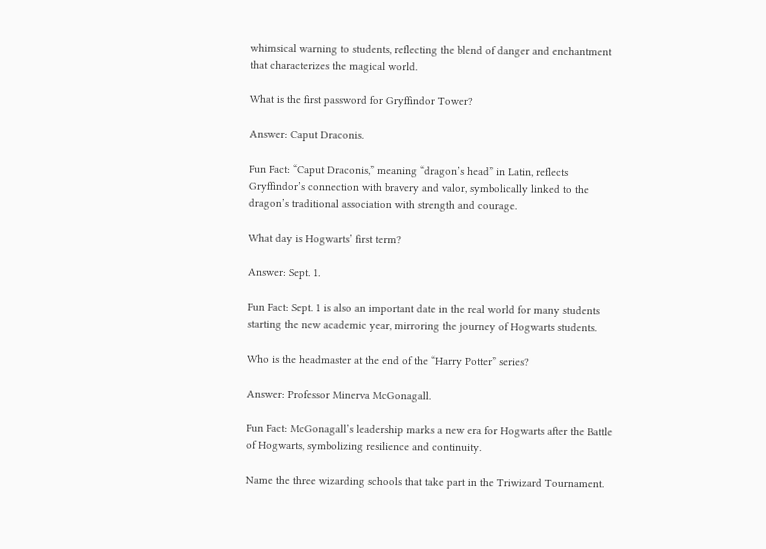whimsical warning to students, reflecting the blend of danger and enchantment that characterizes the magical world.

What is the first password for Gryffindor Tower?

Answer: Caput Draconis.

Fun Fact: “Caput Draconis,” meaning “dragon’s head” in Latin, reflects Gryffindor’s connection with bravery and valor, symbolically linked to the dragon’s traditional association with strength and courage.

What day is Hogwarts’ first term?

Answer: Sept. 1.

Fun Fact: Sept. 1 is also an important date in the real world for many students starting the new academic year, mirroring the journey of Hogwarts students.

Who is the headmaster at the end of the “Harry Potter” series?

Answer: Professor Minerva McGonagall.

Fun Fact: McGonagall’s leadership marks a new era for Hogwarts after the Battle of Hogwarts, symbolizing resilience and continuity.

Name the three wizarding schools that take part in the Triwizard Tournament.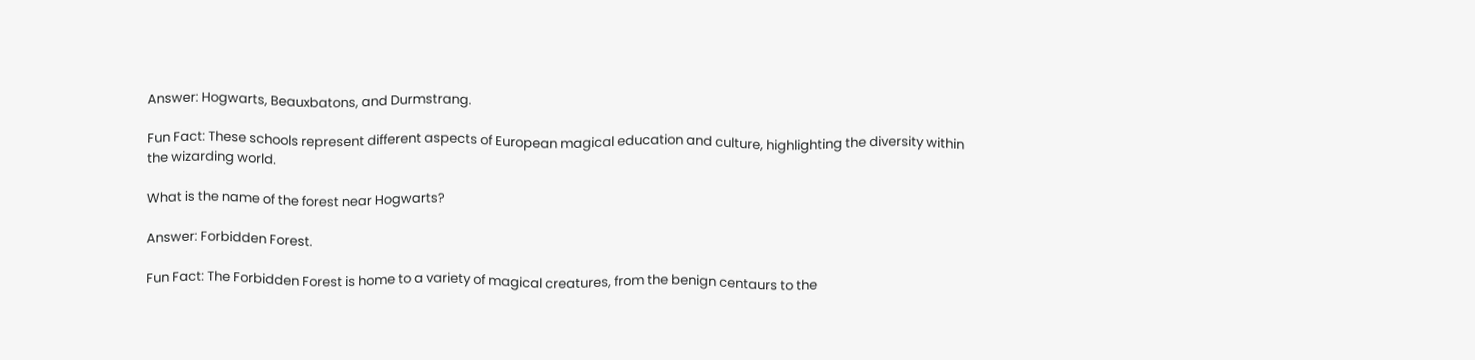Answer: Hogwarts, Beauxbatons, and Durmstrang.

Fun Fact: These schools represent different aspects of European magical education and culture, highlighting the diversity within the wizarding world.

What is the name of the forest near Hogwarts?

Answer: Forbidden Forest.

Fun Fact: The Forbidden Forest is home to a variety of magical creatures, from the benign centaurs to the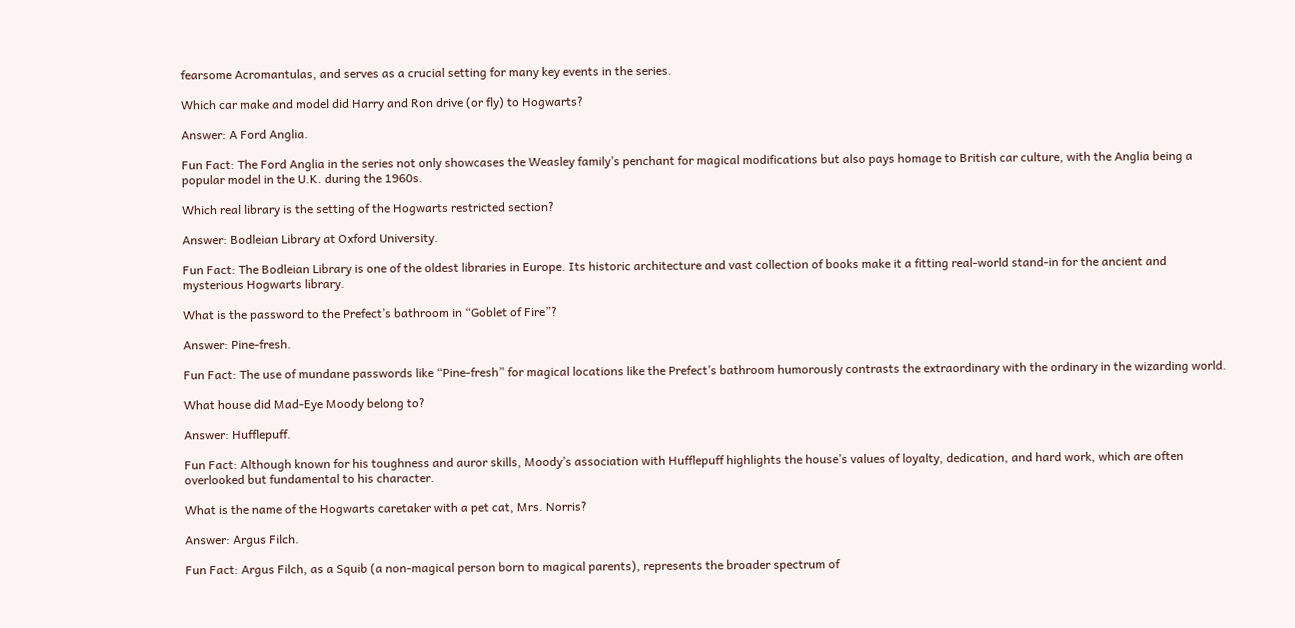fearsome Acromantulas, and serves as a crucial setting for many key events in the series.

Which car make and model did Harry and Ron drive (or fly) to Hogwarts?

Answer: A Ford Anglia.

Fun Fact: The Ford Anglia in the series not only showcases the Weasley family’s penchant for magical modifications but also pays homage to British car culture, with the Anglia being a popular model in the U.K. during the 1960s.

Which real library is the setting of the Hogwarts restricted section?

Answer: Bodleian Library at Oxford University.

Fun Fact: The Bodleian Library is one of the oldest libraries in Europe. Its historic architecture and vast collection of books make it a fitting real-world stand-in for the ancient and mysterious Hogwarts library.

What is the password to the Prefect’s bathroom in “Goblet of Fire”?

Answer: Pine-fresh.

Fun Fact: The use of mundane passwords like “Pine-fresh” for magical locations like the Prefect’s bathroom humorously contrasts the extraordinary with the ordinary in the wizarding world.

What house did Mad-Eye Moody belong to?

Answer: Hufflepuff.

Fun Fact: Although known for his toughness and auror skills, Moody’s association with Hufflepuff highlights the house’s values of loyalty, dedication, and hard work, which are often overlooked but fundamental to his character.

What is the name of the Hogwarts caretaker with a pet cat, Mrs. Norris?

Answer: Argus Filch.

Fun Fact: Argus Filch, as a Squib (a non-magical person born to magical parents), represents the broader spectrum of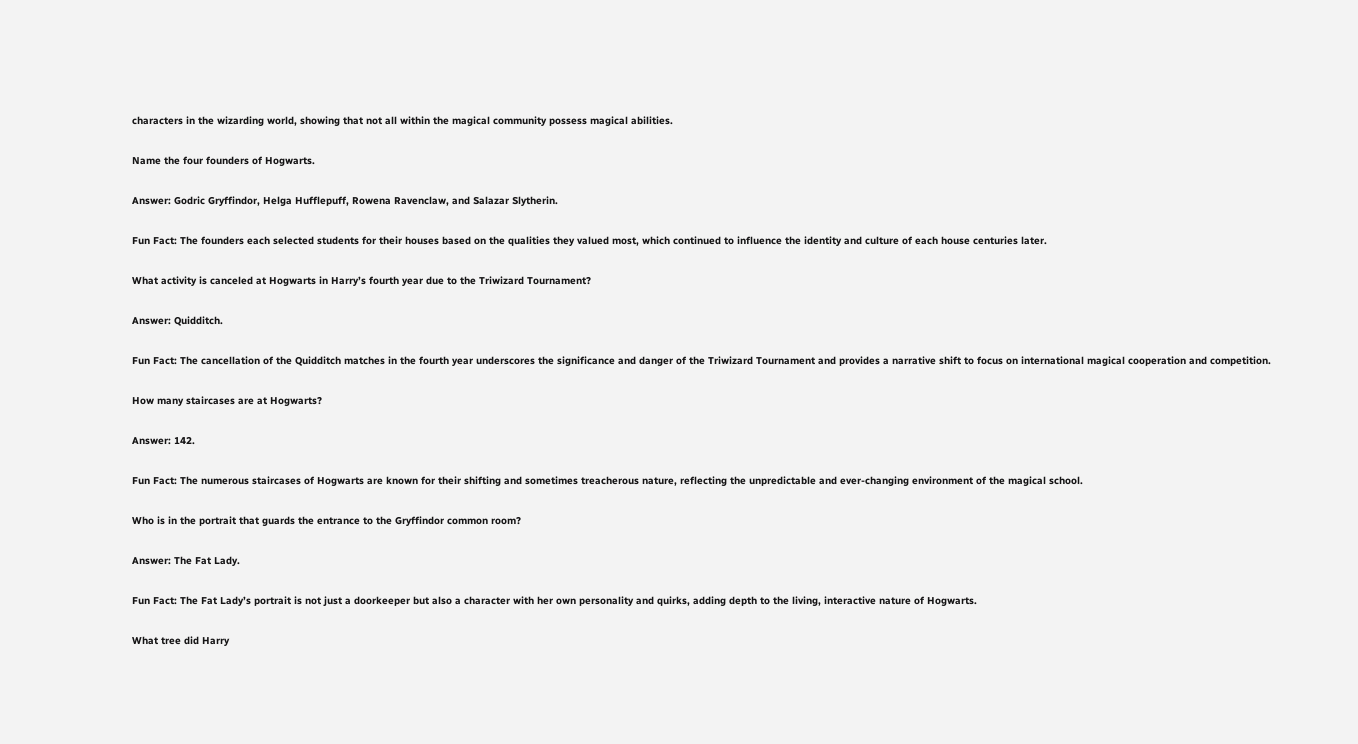characters in the wizarding world, showing that not all within the magical community possess magical abilities.

Name the four founders of Hogwarts.

Answer: Godric Gryffindor, Helga Hufflepuff, Rowena Ravenclaw, and Salazar Slytherin.

Fun Fact: The founders each selected students for their houses based on the qualities they valued most, which continued to influence the identity and culture of each house centuries later.

What activity is canceled at Hogwarts in Harry’s fourth year due to the Triwizard Tournament?

Answer: Quidditch.

Fun Fact: The cancellation of the Quidditch matches in the fourth year underscores the significance and danger of the Triwizard Tournament and provides a narrative shift to focus on international magical cooperation and competition.

How many staircases are at Hogwarts?

Answer: 142.

Fun Fact: The numerous staircases of Hogwarts are known for their shifting and sometimes treacherous nature, reflecting the unpredictable and ever-changing environment of the magical school.

Who is in the portrait that guards the entrance to the Gryffindor common room?

Answer: The Fat Lady.

Fun Fact: The Fat Lady’s portrait is not just a doorkeeper but also a character with her own personality and quirks, adding depth to the living, interactive nature of Hogwarts.

What tree did Harry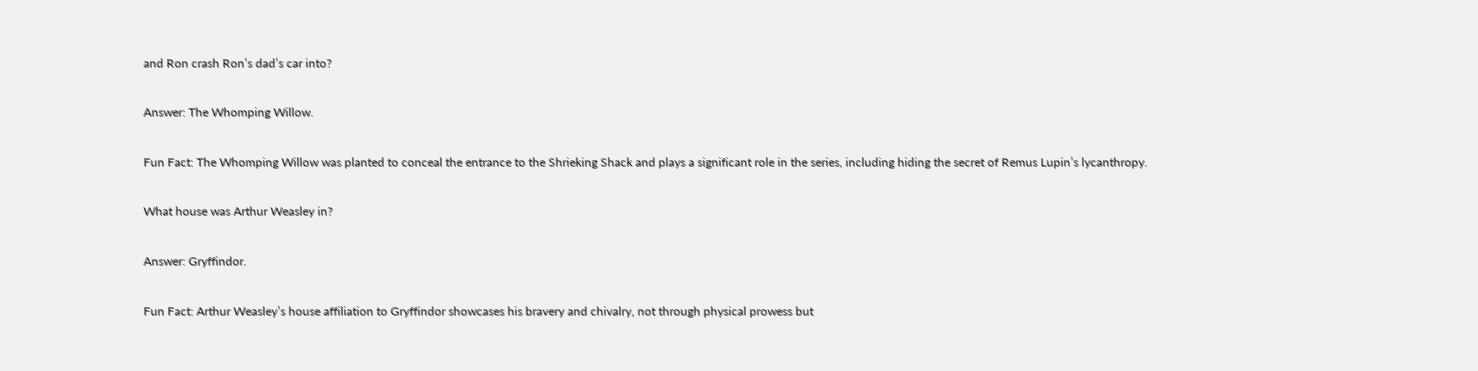and Ron crash Ron’s dad’s car into?

Answer: The Whomping Willow.

Fun Fact: The Whomping Willow was planted to conceal the entrance to the Shrieking Shack and plays a significant role in the series, including hiding the secret of Remus Lupin’s lycanthropy.

What house was Arthur Weasley in?

Answer: Gryffindor.

Fun Fact: Arthur Weasley’s house affiliation to Gryffindor showcases his bravery and chivalry, not through physical prowess but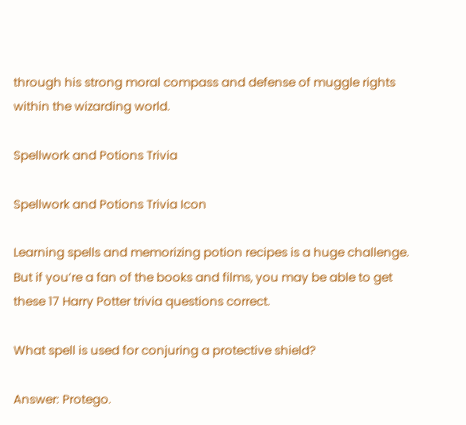through his strong moral compass and defense of muggle rights within the wizarding world.

Spellwork and Potions Trivia

Spellwork and Potions Trivia Icon

Learning spells and memorizing potion recipes is a huge challenge. But if you’re a fan of the books and films, you may be able to get these 17 Harry Potter trivia questions correct.

What spell is used for conjuring a protective shield?

Answer: Protego.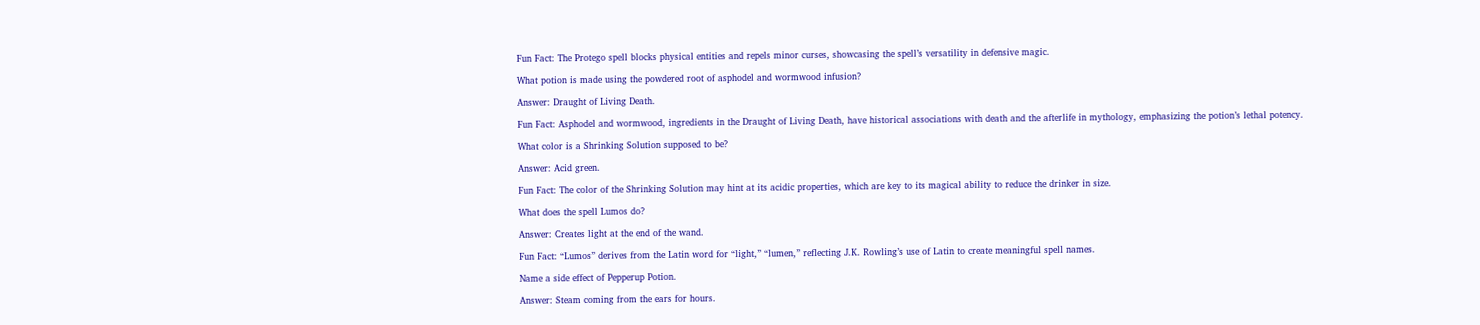Fun Fact: The Protego spell blocks physical entities and repels minor curses, showcasing the spell’s versatility in defensive magic.

What potion is made using the powdered root of asphodel and wormwood infusion?

Answer: Draught of Living Death.

Fun Fact: Asphodel and wormwood, ingredients in the Draught of Living Death, have historical associations with death and the afterlife in mythology, emphasizing the potion’s lethal potency.

What color is a Shrinking Solution supposed to be?

Answer: Acid green.

Fun Fact: The color of the Shrinking Solution may hint at its acidic properties, which are key to its magical ability to reduce the drinker in size.

What does the spell Lumos do?

Answer: Creates light at the end of the wand.

Fun Fact: “Lumos” derives from the Latin word for “light,” “lumen,” reflecting J.K. Rowling’s use of Latin to create meaningful spell names.

Name a side effect of Pepperup Potion.

Answer: Steam coming from the ears for hours.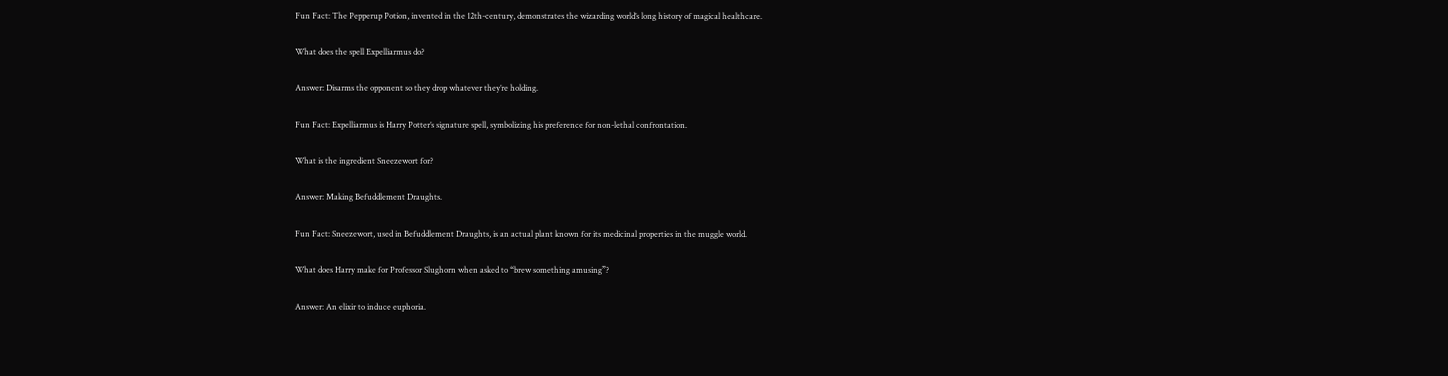Fun Fact: The Pepperup Potion, invented in the 12th-century, demonstrates the wizarding world’s long history of magical healthcare.

What does the spell Expelliarmus do?

Answer: Disarms the opponent so they drop whatever they’re holding.

Fun Fact: Expelliarmus is Harry Potter’s signature spell, symbolizing his preference for non-lethal confrontation.

What is the ingredient Sneezewort for?

Answer: Making Befuddlement Draughts.

Fun Fact: Sneezewort, used in Befuddlement Draughts, is an actual plant known for its medicinal properties in the muggle world.

What does Harry make for Professor Slughorn when asked to “brew something amusing”?

Answer: An elixir to induce euphoria.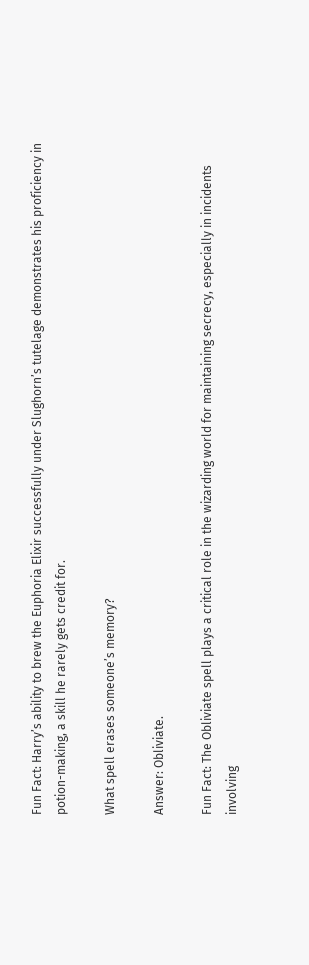Fun Fact: Harry’s ability to brew the Euphoria Elixir successfully under Slughorn’s tutelage demonstrates his proficiency in potion-making, a skill he rarely gets credit for.

What spell erases someone’s memory?

Answer: Obliviate.

Fun Fact: The Obliviate spell plays a critical role in the wizarding world for maintaining secrecy, especially in incidents involving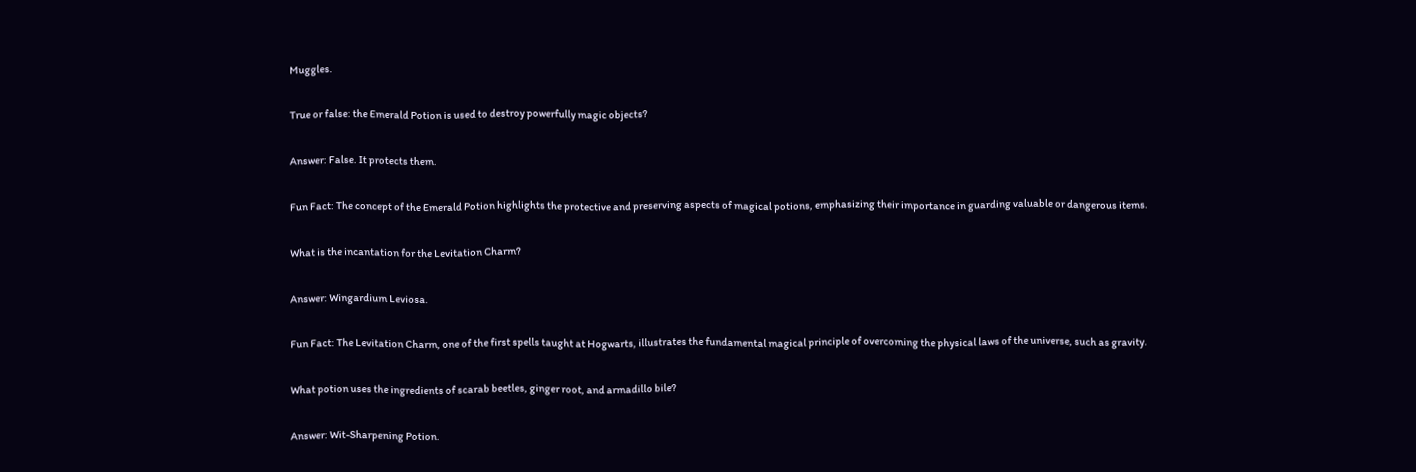Muggles.

True or false: the Emerald Potion is used to destroy powerfully magic objects?

Answer: False. It protects them.

Fun Fact: The concept of the Emerald Potion highlights the protective and preserving aspects of magical potions, emphasizing their importance in guarding valuable or dangerous items.

What is the incantation for the Levitation Charm?

Answer: Wingardium Leviosa.

Fun Fact: The Levitation Charm, one of the first spells taught at Hogwarts, illustrates the fundamental magical principle of overcoming the physical laws of the universe, such as gravity.

What potion uses the ingredients of scarab beetles, ginger root, and armadillo bile?

Answer: Wit-Sharpening Potion.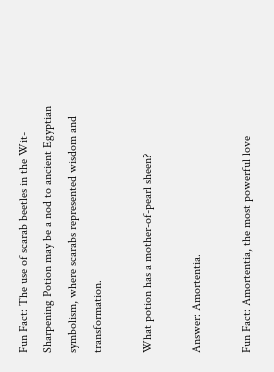Fun Fact: The use of scarab beetles in the Wit-Sharpening Potion may be a nod to ancient Egyptian symbolism, where scarabs represented wisdom and transformation.

What potion has a mother-of-pearl sheen?

Answer: Amortentia.

Fun Fact: Amortentia, the most powerful love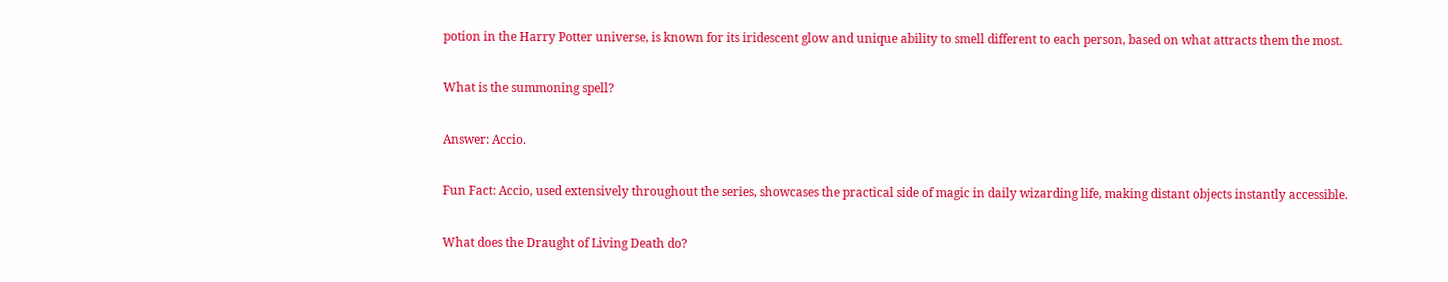potion in the Harry Potter universe, is known for its iridescent glow and unique ability to smell different to each person, based on what attracts them the most.

What is the summoning spell?

Answer: Accio.

Fun Fact: Accio, used extensively throughout the series, showcases the practical side of magic in daily wizarding life, making distant objects instantly accessible.

What does the Draught of Living Death do?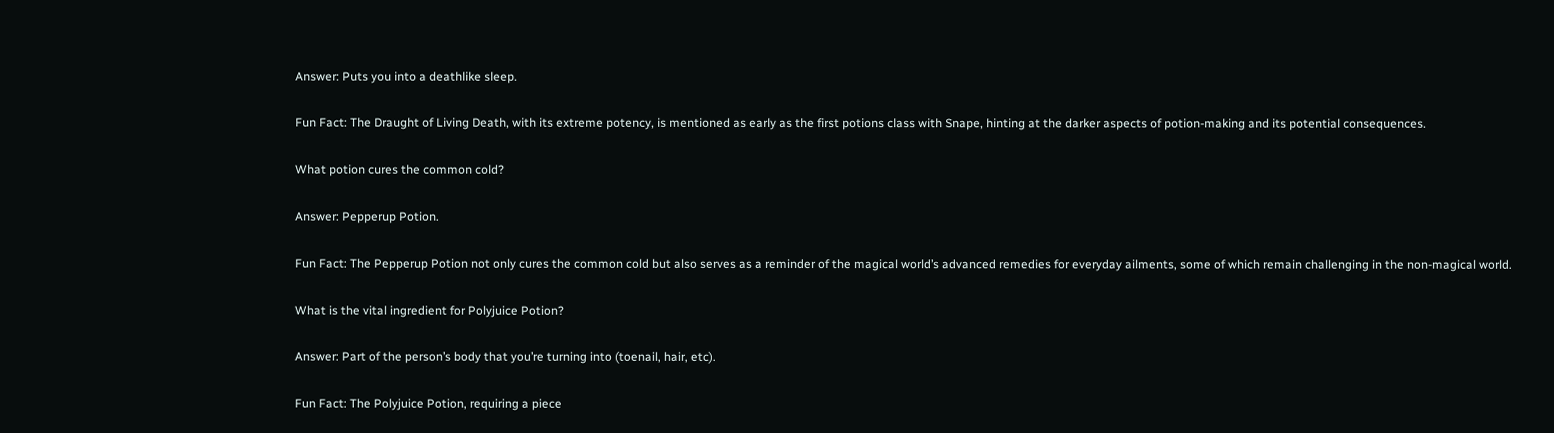Answer: Puts you into a deathlike sleep.

Fun Fact: The Draught of Living Death, with its extreme potency, is mentioned as early as the first potions class with Snape, hinting at the darker aspects of potion-making and its potential consequences.

What potion cures the common cold?

Answer: Pepperup Potion.

Fun Fact: The Pepperup Potion not only cures the common cold but also serves as a reminder of the magical world’s advanced remedies for everyday ailments, some of which remain challenging in the non-magical world.

What is the vital ingredient for Polyjuice Potion?

Answer: Part of the person’s body that you’re turning into (toenail, hair, etc).

Fun Fact: The Polyjuice Potion, requiring a piece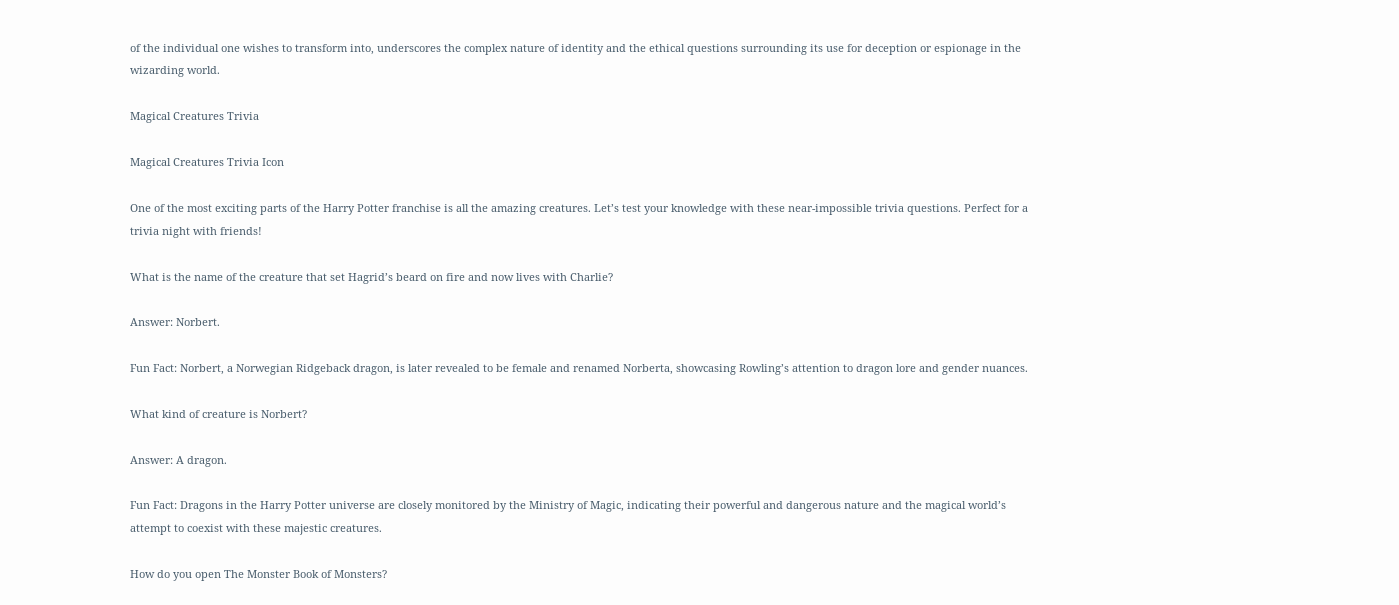of the individual one wishes to transform into, underscores the complex nature of identity and the ethical questions surrounding its use for deception or espionage in the wizarding world.

Magical Creatures Trivia

Magical Creatures Trivia Icon

One of the most exciting parts of the Harry Potter franchise is all the amazing creatures. Let’s test your knowledge with these near-impossible trivia questions. Perfect for a trivia night with friends!

What is the name of the creature that set Hagrid’s beard on fire and now lives with Charlie?

Answer: Norbert.

Fun Fact: Norbert, a Norwegian Ridgeback dragon, is later revealed to be female and renamed Norberta, showcasing Rowling’s attention to dragon lore and gender nuances.

What kind of creature is Norbert?

Answer: A dragon.

Fun Fact: Dragons in the Harry Potter universe are closely monitored by the Ministry of Magic, indicating their powerful and dangerous nature and the magical world’s attempt to coexist with these majestic creatures.

How do you open The Monster Book of Monsters?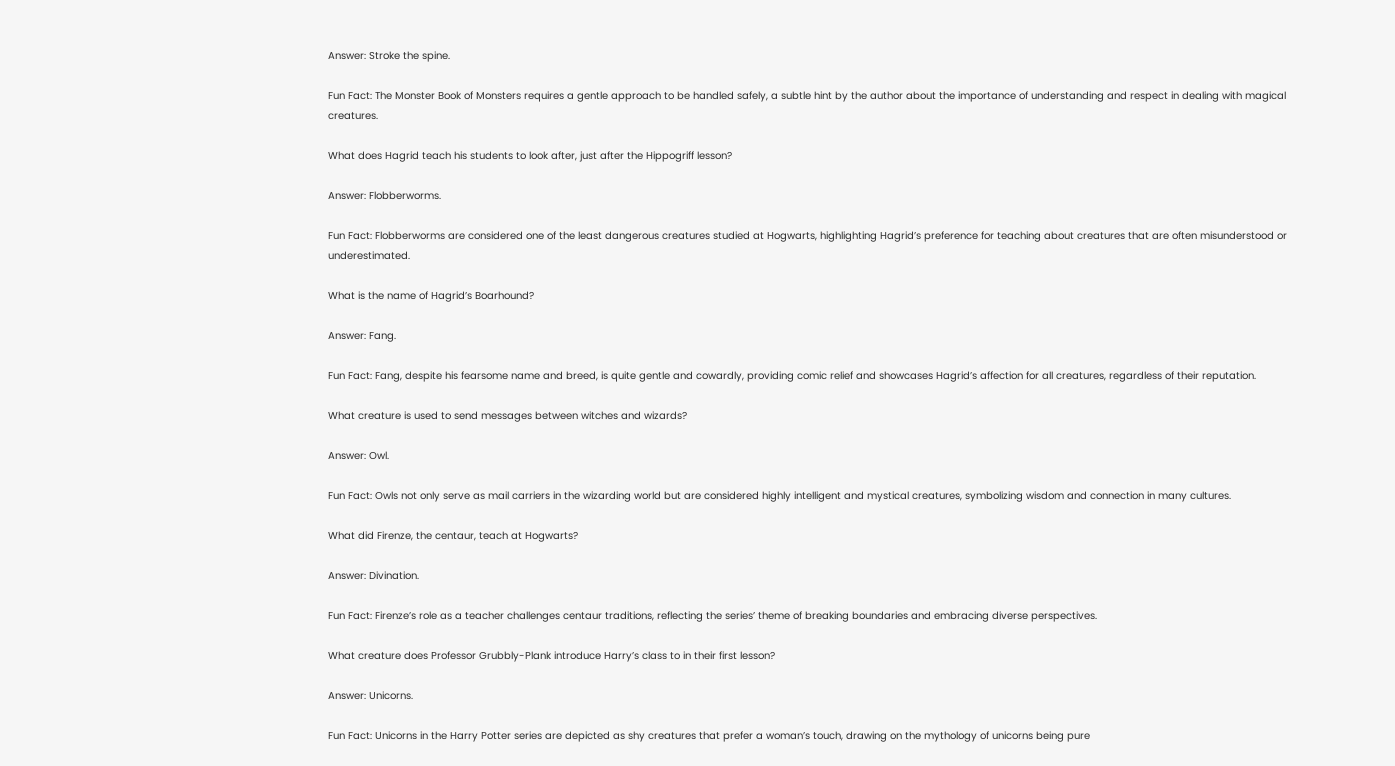Answer: Stroke the spine.

Fun Fact: The Monster Book of Monsters requires a gentle approach to be handled safely, a subtle hint by the author about the importance of understanding and respect in dealing with magical creatures.

What does Hagrid teach his students to look after, just after the Hippogriff lesson?

Answer: Flobberworms.

Fun Fact: Flobberworms are considered one of the least dangerous creatures studied at Hogwarts, highlighting Hagrid’s preference for teaching about creatures that are often misunderstood or underestimated.

What is the name of Hagrid’s Boarhound?

Answer: Fang.

Fun Fact: Fang, despite his fearsome name and breed, is quite gentle and cowardly, providing comic relief and showcases Hagrid’s affection for all creatures, regardless of their reputation.

What creature is used to send messages between witches and wizards?

Answer: Owl.

Fun Fact: Owls not only serve as mail carriers in the wizarding world but are considered highly intelligent and mystical creatures, symbolizing wisdom and connection in many cultures.

What did Firenze, the centaur, teach at Hogwarts?

Answer: Divination.

Fun Fact: Firenze’s role as a teacher challenges centaur traditions, reflecting the series’ theme of breaking boundaries and embracing diverse perspectives.

What creature does Professor Grubbly-Plank introduce Harry’s class to in their first lesson?

Answer: Unicorns.

Fun Fact: Unicorns in the Harry Potter series are depicted as shy creatures that prefer a woman’s touch, drawing on the mythology of unicorns being pure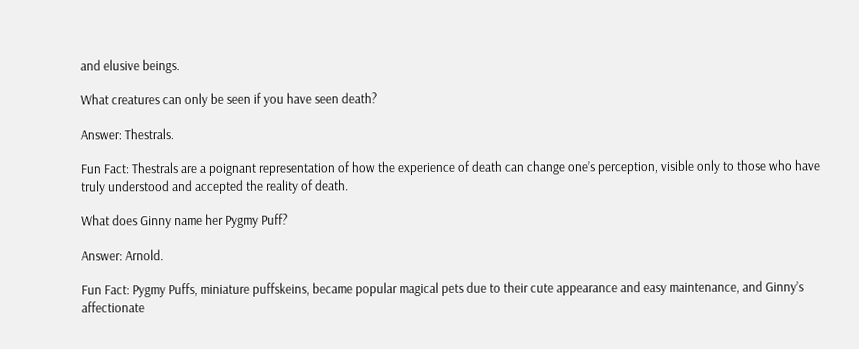and elusive beings.

What creatures can only be seen if you have seen death?

Answer: Thestrals.

Fun Fact: Thestrals are a poignant representation of how the experience of death can change one’s perception, visible only to those who have truly understood and accepted the reality of death.

What does Ginny name her Pygmy Puff?

Answer: Arnold.

Fun Fact: Pygmy Puffs, miniature puffskeins, became popular magical pets due to their cute appearance and easy maintenance, and Ginny’s affectionate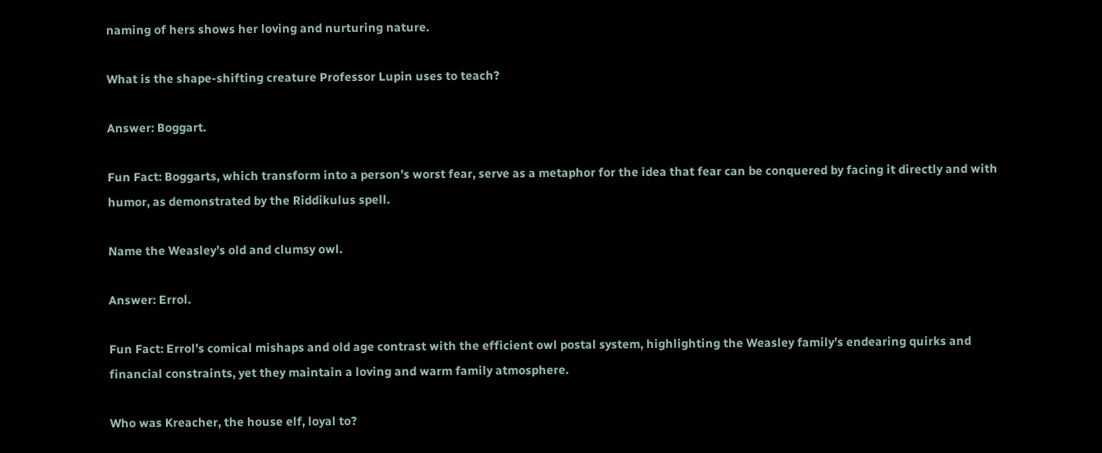naming of hers shows her loving and nurturing nature.

What is the shape-shifting creature Professor Lupin uses to teach?

Answer: Boggart.

Fun Fact: Boggarts, which transform into a person’s worst fear, serve as a metaphor for the idea that fear can be conquered by facing it directly and with humor, as demonstrated by the Riddikulus spell.

Name the Weasley’s old and clumsy owl.

Answer: Errol.

Fun Fact: Errol’s comical mishaps and old age contrast with the efficient owl postal system, highlighting the Weasley family’s endearing quirks and financial constraints, yet they maintain a loving and warm family atmosphere.

Who was Kreacher, the house elf, loyal to?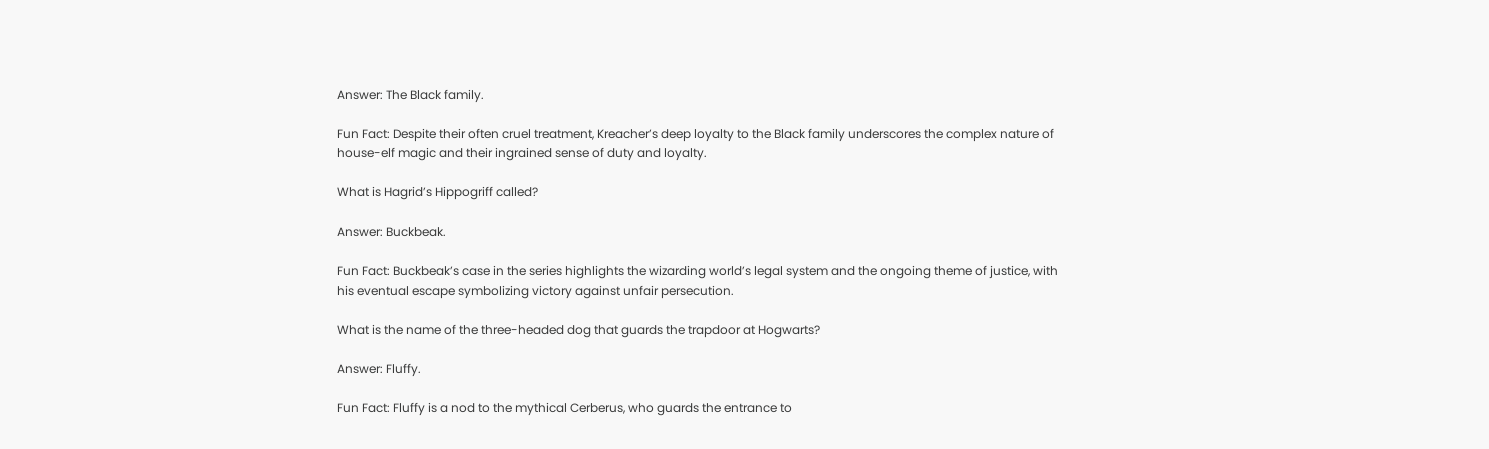Answer: The Black family.

Fun Fact: Despite their often cruel treatment, Kreacher’s deep loyalty to the Black family underscores the complex nature of house-elf magic and their ingrained sense of duty and loyalty.

What is Hagrid’s Hippogriff called?

Answer: Buckbeak.

Fun Fact: Buckbeak’s case in the series highlights the wizarding world’s legal system and the ongoing theme of justice, with his eventual escape symbolizing victory against unfair persecution.

What is the name of the three-headed dog that guards the trapdoor at Hogwarts?

Answer: Fluffy.

Fun Fact: Fluffy is a nod to the mythical Cerberus, who guards the entrance to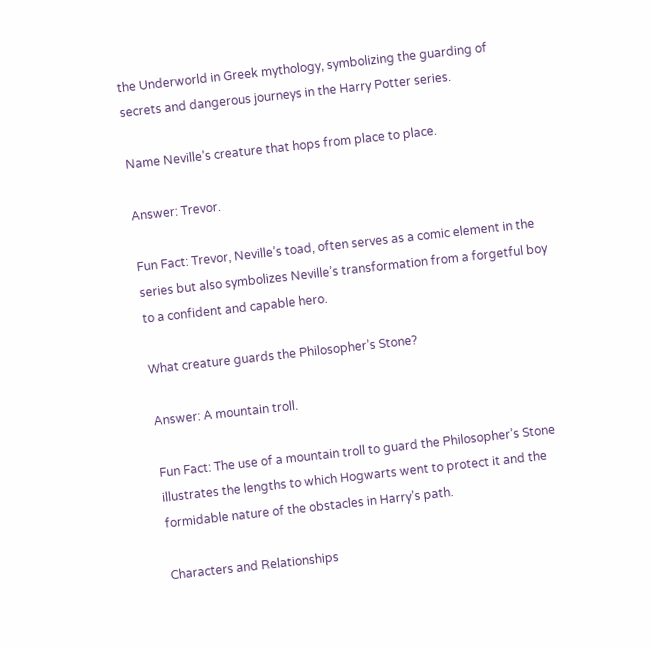the Underworld in Greek mythology, symbolizing the guarding of secrets and dangerous journeys in the Harry Potter series.

Name Neville’s creature that hops from place to place.

Answer: Trevor.

Fun Fact: Trevor, Neville’s toad, often serves as a comic element in the series but also symbolizes Neville’s transformation from a forgetful boy to a confident and capable hero.

What creature guards the Philosopher’s Stone?

Answer: A mountain troll.

Fun Fact: The use of a mountain troll to guard the Philosopher’s Stone illustrates the lengths to which Hogwarts went to protect it and the formidable nature of the obstacles in Harry’s path.

Characters and Relationships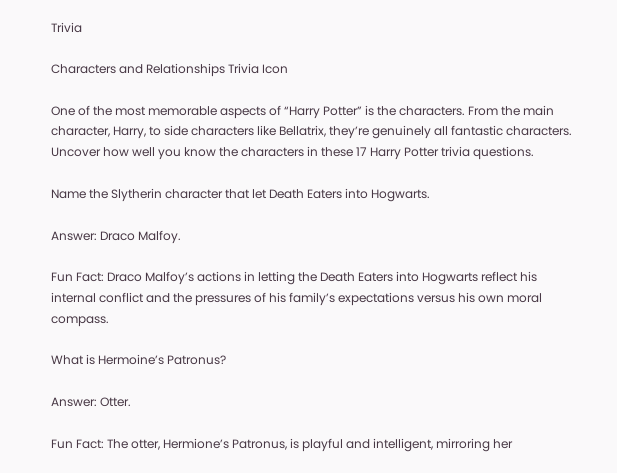Trivia

Characters and Relationships Trivia Icon

One of the most memorable aspects of “Harry Potter” is the characters. From the main character, Harry, to side characters like Bellatrix, they’re genuinely all fantastic characters. Uncover how well you know the characters in these 17 Harry Potter trivia questions.

Name the Slytherin character that let Death Eaters into Hogwarts.

Answer: Draco Malfoy.

Fun Fact: Draco Malfoy’s actions in letting the Death Eaters into Hogwarts reflect his internal conflict and the pressures of his family’s expectations versus his own moral compass.

What is Hermoine’s Patronus?

Answer: Otter.

Fun Fact: The otter, Hermione’s Patronus, is playful and intelligent, mirroring her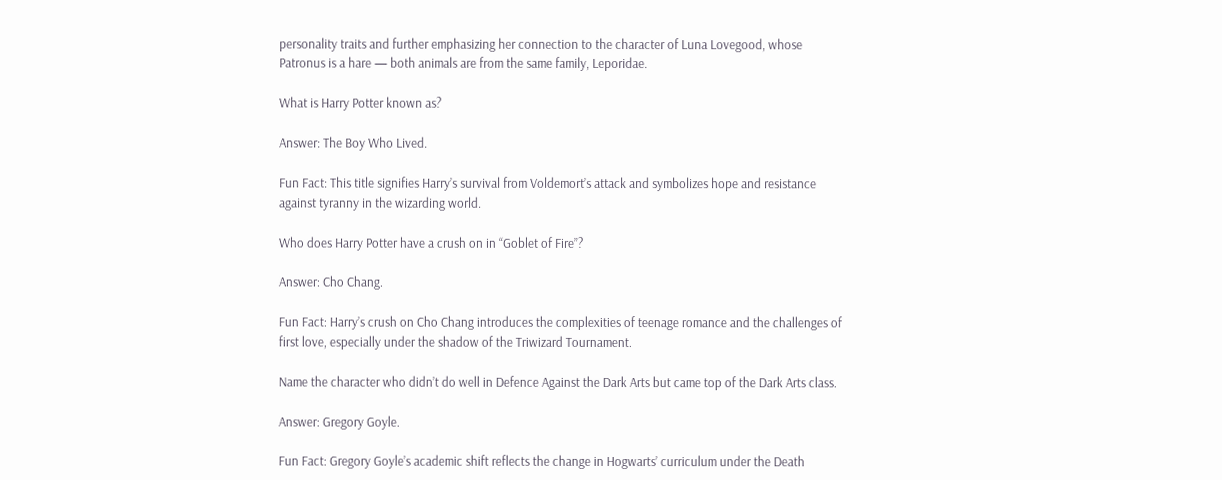personality traits and further emphasizing her connection to the character of Luna Lovegood, whose Patronus is a hare — both animals are from the same family, Leporidae.

What is Harry Potter known as?

Answer: The Boy Who Lived.

Fun Fact: This title signifies Harry’s survival from Voldemort’s attack and symbolizes hope and resistance against tyranny in the wizarding world.

Who does Harry Potter have a crush on in “Goblet of Fire”?

Answer: Cho Chang.

Fun Fact: Harry’s crush on Cho Chang introduces the complexities of teenage romance and the challenges of first love, especially under the shadow of the Triwizard Tournament.

Name the character who didn’t do well in Defence Against the Dark Arts but came top of the Dark Arts class.

Answer: Gregory Goyle.

Fun Fact: Gregory Goyle’s academic shift reflects the change in Hogwarts’ curriculum under the Death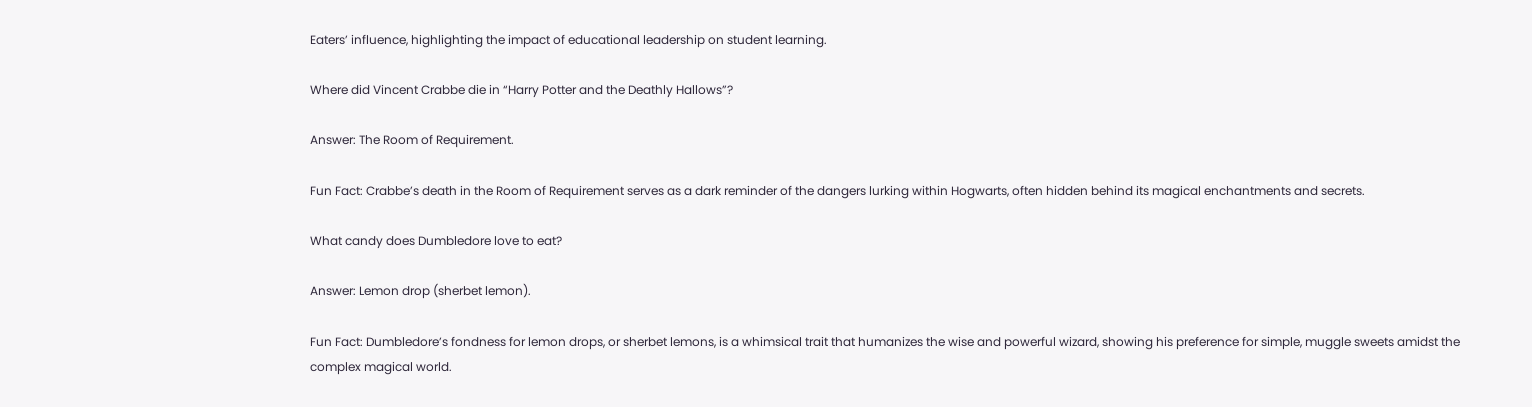Eaters’ influence, highlighting the impact of educational leadership on student learning.

Where did Vincent Crabbe die in “Harry Potter and the Deathly Hallows”?

Answer: The Room of Requirement.

Fun Fact: Crabbe’s death in the Room of Requirement serves as a dark reminder of the dangers lurking within Hogwarts, often hidden behind its magical enchantments and secrets.

What candy does Dumbledore love to eat?

Answer: Lemon drop (sherbet lemon).

Fun Fact: Dumbledore’s fondness for lemon drops, or sherbet lemons, is a whimsical trait that humanizes the wise and powerful wizard, showing his preference for simple, muggle sweets amidst the complex magical world.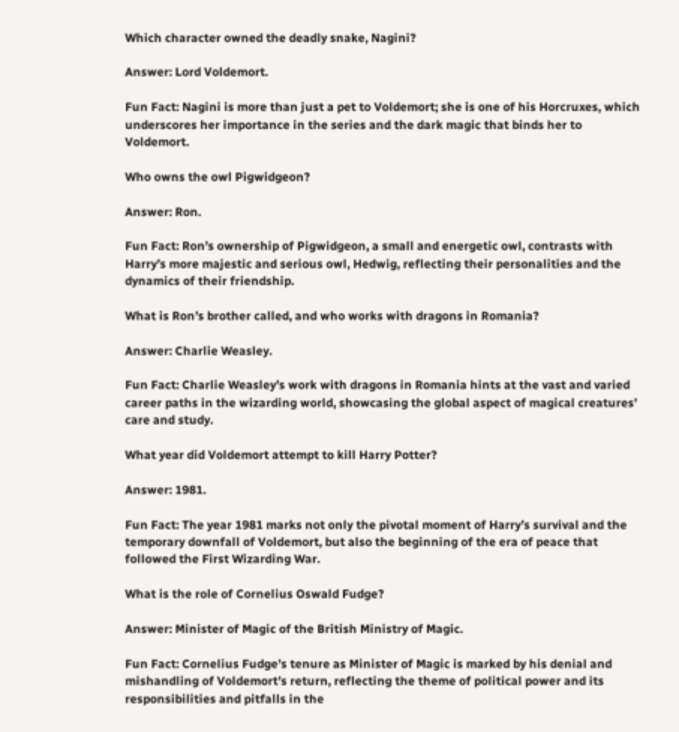Which character owned the deadly snake, Nagini?

Answer: Lord Voldemort.

Fun Fact: Nagini is more than just a pet to Voldemort; she is one of his Horcruxes, which underscores her importance in the series and the dark magic that binds her to Voldemort.

Who owns the owl Pigwidgeon?

Answer: Ron.

Fun Fact: Ron’s ownership of Pigwidgeon, a small and energetic owl, contrasts with Harry’s more majestic and serious owl, Hedwig, reflecting their personalities and the dynamics of their friendship.

What is Ron’s brother called, and who works with dragons in Romania?

Answer: Charlie Weasley.

Fun Fact: Charlie Weasley’s work with dragons in Romania hints at the vast and varied career paths in the wizarding world, showcasing the global aspect of magical creatures’ care and study.

What year did Voldemort attempt to kill Harry Potter?

Answer: 1981.

Fun Fact: The year 1981 marks not only the pivotal moment of Harry’s survival and the temporary downfall of Voldemort, but also the beginning of the era of peace that followed the First Wizarding War.

What is the role of Cornelius Oswald Fudge?

Answer: Minister of Magic of the British Ministry of Magic.

Fun Fact: Cornelius Fudge’s tenure as Minister of Magic is marked by his denial and mishandling of Voldemort’s return, reflecting the theme of political power and its responsibilities and pitfalls in the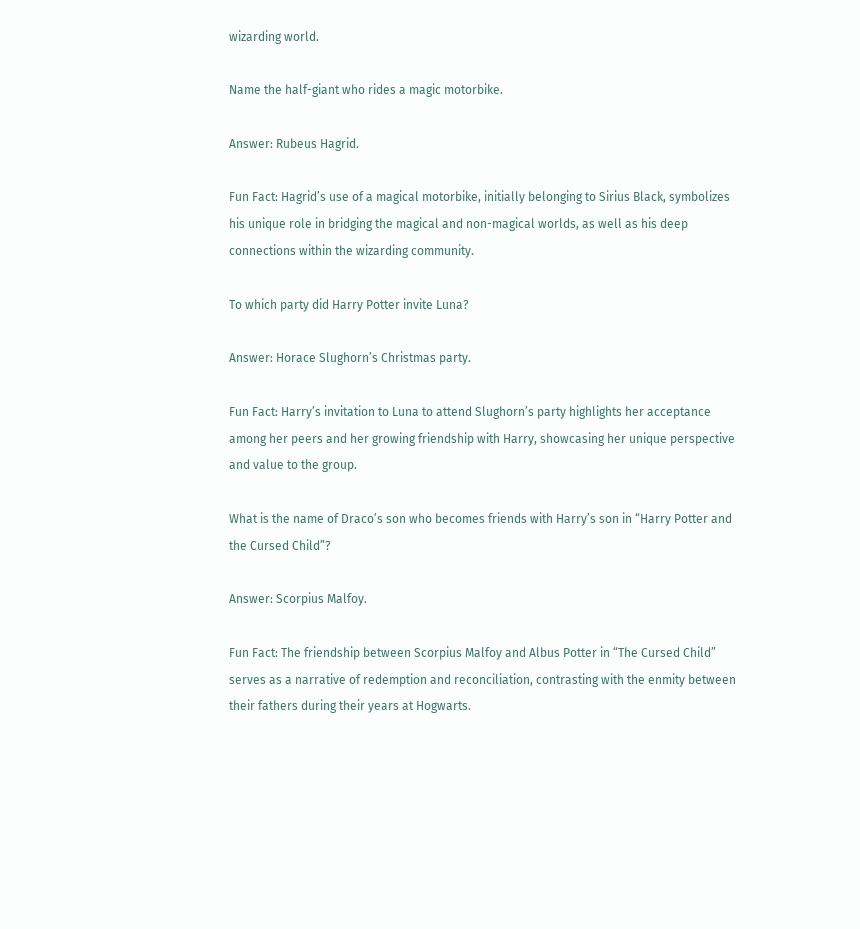wizarding world.

Name the half-giant who rides a magic motorbike.

Answer: Rubeus Hagrid.

Fun Fact: Hagrid’s use of a magical motorbike, initially belonging to Sirius Black, symbolizes his unique role in bridging the magical and non-magical worlds, as well as his deep connections within the wizarding community.

To which party did Harry Potter invite Luna?

Answer: Horace Slughorn’s Christmas party.

Fun Fact: Harry’s invitation to Luna to attend Slughorn’s party highlights her acceptance among her peers and her growing friendship with Harry, showcasing her unique perspective and value to the group.

What is the name of Draco’s son who becomes friends with Harry’s son in “Harry Potter and the Cursed Child”?

Answer: Scorpius Malfoy.

Fun Fact: The friendship between Scorpius Malfoy and Albus Potter in “The Cursed Child” serves as a narrative of redemption and reconciliation, contrasting with the enmity between their fathers during their years at Hogwarts.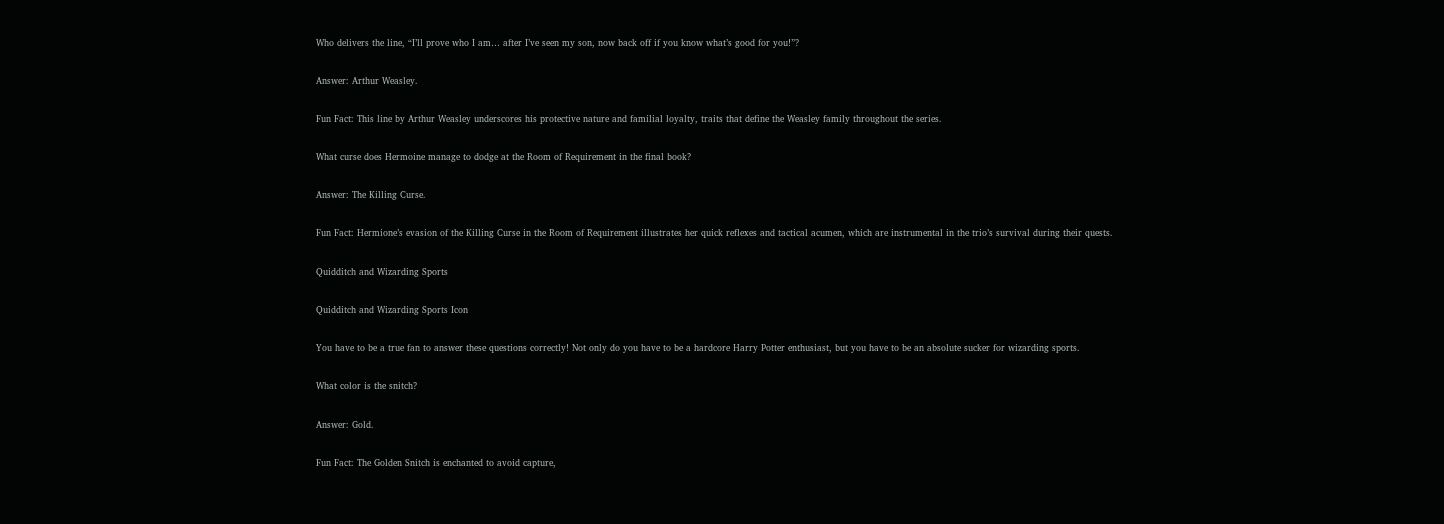Who delivers the line, “I’ll prove who I am… after I’ve seen my son, now back off if you know what’s good for you!”?

Answer: Arthur Weasley.

Fun Fact: This line by Arthur Weasley underscores his protective nature and familial loyalty, traits that define the Weasley family throughout the series.

What curse does Hermoine manage to dodge at the Room of Requirement in the final book?

Answer: The Killing Curse.

Fun Fact: Hermione’s evasion of the Killing Curse in the Room of Requirement illustrates her quick reflexes and tactical acumen, which are instrumental in the trio’s survival during their quests.

Quidditch and Wizarding Sports

Quidditch and Wizarding Sports Icon

You have to be a true fan to answer these questions correctly! Not only do you have to be a hardcore Harry Potter enthusiast, but you have to be an absolute sucker for wizarding sports.

What color is the snitch?

Answer: Gold.

Fun Fact: The Golden Snitch is enchanted to avoid capture,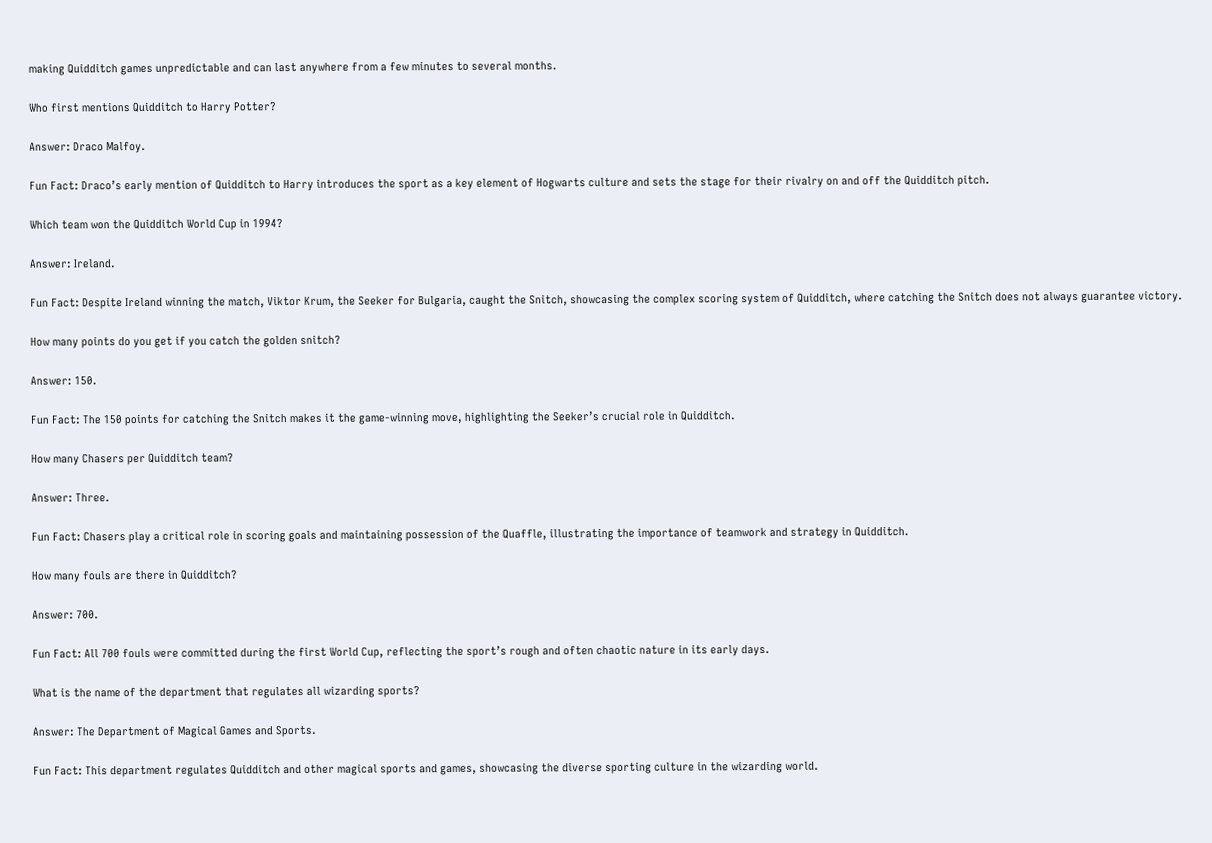making Quidditch games unpredictable and can last anywhere from a few minutes to several months.

Who first mentions Quidditch to Harry Potter?

Answer: Draco Malfoy.

Fun Fact: Draco’s early mention of Quidditch to Harry introduces the sport as a key element of Hogwarts culture and sets the stage for their rivalry on and off the Quidditch pitch.

Which team won the Quidditch World Cup in 1994?

Answer: Ireland.

Fun Fact: Despite Ireland winning the match, Viktor Krum, the Seeker for Bulgaria, caught the Snitch, showcasing the complex scoring system of Quidditch, where catching the Snitch does not always guarantee victory.

How many points do you get if you catch the golden snitch?

Answer: 150.

Fun Fact: The 150 points for catching the Snitch makes it the game-winning move, highlighting the Seeker’s crucial role in Quidditch.

How many Chasers per Quidditch team?

Answer: Three.

Fun Fact: Chasers play a critical role in scoring goals and maintaining possession of the Quaffle, illustrating the importance of teamwork and strategy in Quidditch.

How many fouls are there in Quidditch?

Answer: 700.

Fun Fact: All 700 fouls were committed during the first World Cup, reflecting the sport’s rough and often chaotic nature in its early days.

What is the name of the department that regulates all wizarding sports?

Answer: The Department of Magical Games and Sports.

Fun Fact: This department regulates Quidditch and other magical sports and games, showcasing the diverse sporting culture in the wizarding world.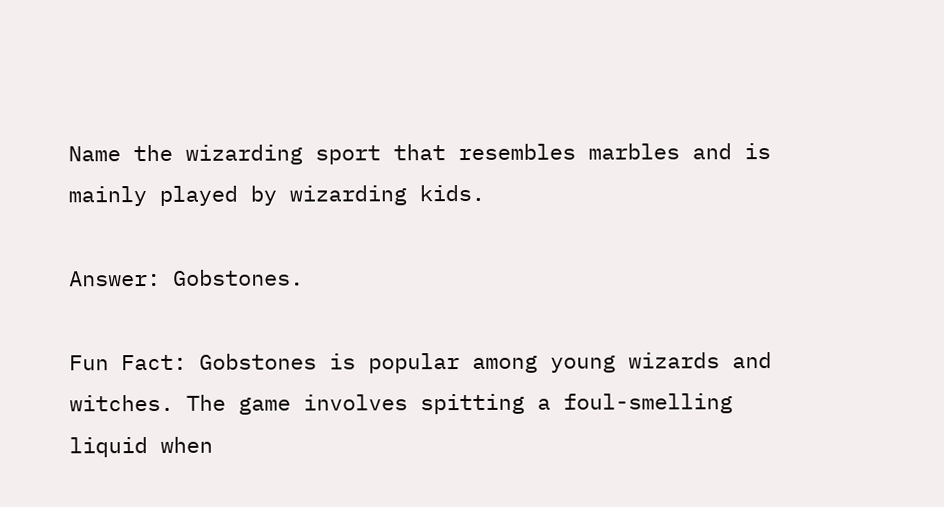Name the wizarding sport that resembles marbles and is mainly played by wizarding kids.

Answer: Gobstones.

Fun Fact: Gobstones is popular among young wizards and witches. The game involves spitting a foul-smelling liquid when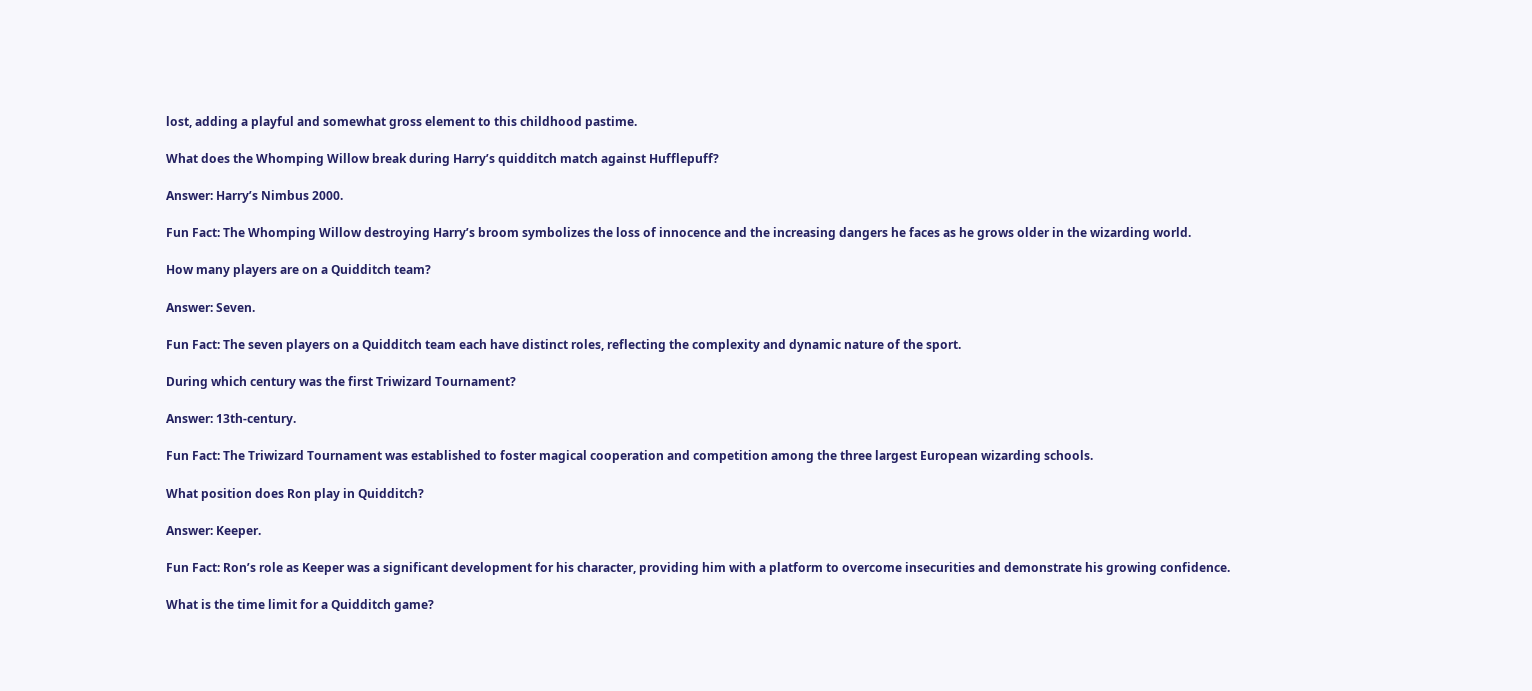lost, adding a playful and somewhat gross element to this childhood pastime.

What does the Whomping Willow break during Harry’s quidditch match against Hufflepuff?

Answer: Harry’s Nimbus 2000.

Fun Fact: The Whomping Willow destroying Harry’s broom symbolizes the loss of innocence and the increasing dangers he faces as he grows older in the wizarding world.

How many players are on a Quidditch team?

Answer: Seven.

Fun Fact: The seven players on a Quidditch team each have distinct roles, reflecting the complexity and dynamic nature of the sport.

During which century was the first Triwizard Tournament?

Answer: 13th-century.

Fun Fact: The Triwizard Tournament was established to foster magical cooperation and competition among the three largest European wizarding schools.

What position does Ron play in Quidditch?

Answer: Keeper.

Fun Fact: Ron’s role as Keeper was a significant development for his character, providing him with a platform to overcome insecurities and demonstrate his growing confidence.

What is the time limit for a Quidditch game?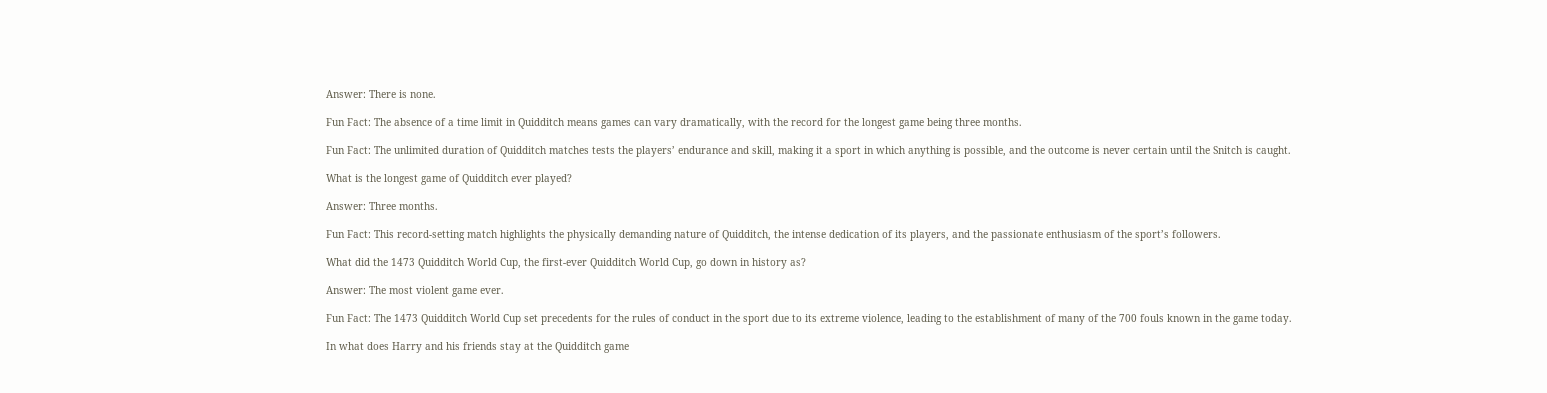Answer: There is none.

Fun Fact: The absence of a time limit in Quidditch means games can vary dramatically, with the record for the longest game being three months.

Fun Fact: The unlimited duration of Quidditch matches tests the players’ endurance and skill, making it a sport in which anything is possible, and the outcome is never certain until the Snitch is caught.

What is the longest game of Quidditch ever played?

Answer: Three months.

Fun Fact: This record-setting match highlights the physically demanding nature of Quidditch, the intense dedication of its players, and the passionate enthusiasm of the sport’s followers.

What did the 1473 Quidditch World Cup, the first-ever Quidditch World Cup, go down in history as?

Answer: The most violent game ever.

Fun Fact: The 1473 Quidditch World Cup set precedents for the rules of conduct in the sport due to its extreme violence, leading to the establishment of many of the 700 fouls known in the game today.

In what does Harry and his friends stay at the Quidditch game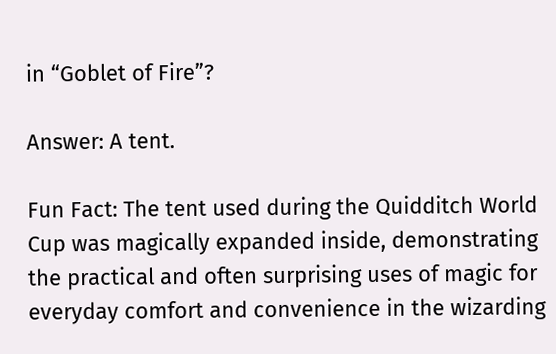in “Goblet of Fire”?

Answer: A tent.

Fun Fact: The tent used during the Quidditch World Cup was magically expanded inside, demonstrating the practical and often surprising uses of magic for everyday comfort and convenience in the wizarding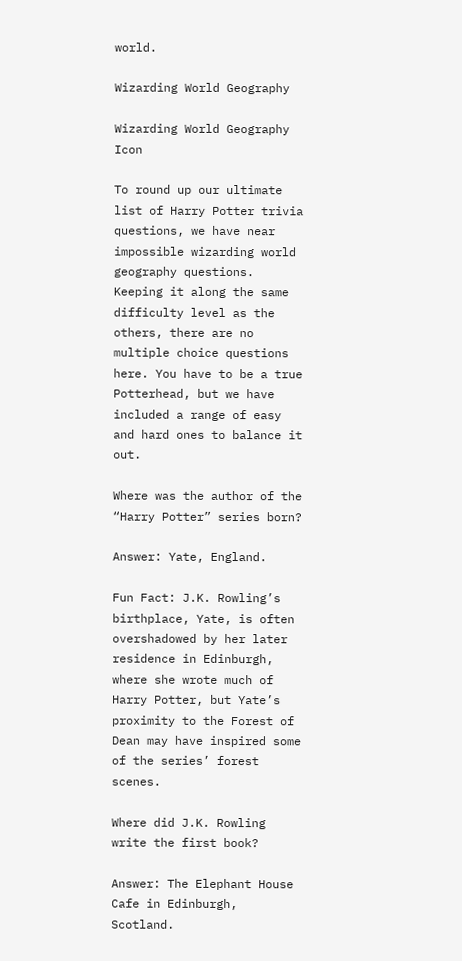world.

Wizarding World Geography

Wizarding World Geography Icon

To round up our ultimate list of Harry Potter trivia questions, we have near impossible wizarding world geography questions. Keeping it along the same difficulty level as the others, there are no multiple choice questions here. You have to be a true Potterhead, but we have included a range of easy and hard ones to balance it out.

Where was the author of the “Harry Potter” series born?

Answer: Yate, England.

Fun Fact: J.K. Rowling’s birthplace, Yate, is often overshadowed by her later residence in Edinburgh, where she wrote much of Harry Potter, but Yate’s proximity to the Forest of Dean may have inspired some of the series’ forest scenes.

Where did J.K. Rowling write the first book?

Answer: The Elephant House Cafe in Edinburgh, Scotland.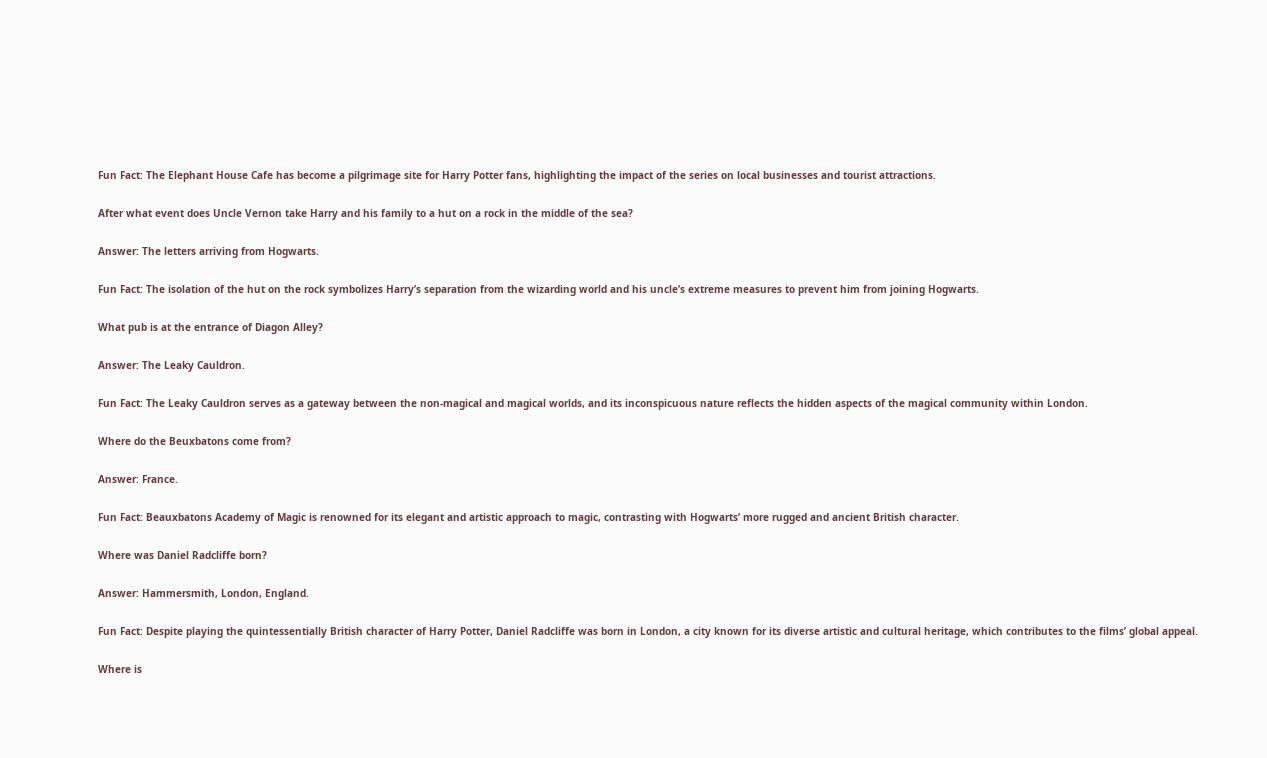Fun Fact: The Elephant House Cafe has become a pilgrimage site for Harry Potter fans, highlighting the impact of the series on local businesses and tourist attractions.

After what event does Uncle Vernon take Harry and his family to a hut on a rock in the middle of the sea?

Answer: The letters arriving from Hogwarts.

Fun Fact: The isolation of the hut on the rock symbolizes Harry’s separation from the wizarding world and his uncle’s extreme measures to prevent him from joining Hogwarts.

What pub is at the entrance of Diagon Alley?

Answer: The Leaky Cauldron.

Fun Fact: The Leaky Cauldron serves as a gateway between the non-magical and magical worlds, and its inconspicuous nature reflects the hidden aspects of the magical community within London.

Where do the Beuxbatons come from?

Answer: France.

Fun Fact: Beauxbatons Academy of Magic is renowned for its elegant and artistic approach to magic, contrasting with Hogwarts’ more rugged and ancient British character.

Where was Daniel Radcliffe born?

Answer: Hammersmith, London, England.

Fun Fact: Despite playing the quintessentially British character of Harry Potter, Daniel Radcliffe was born in London, a city known for its diverse artistic and cultural heritage, which contributes to the films’ global appeal.

Where is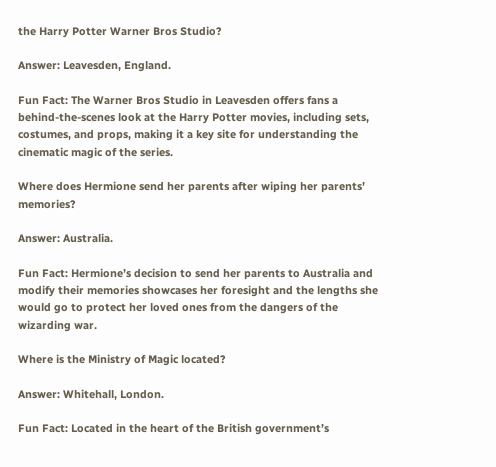the Harry Potter Warner Bros Studio?

Answer: Leavesden, England.

Fun Fact: The Warner Bros Studio in Leavesden offers fans a behind-the-scenes look at the Harry Potter movies, including sets, costumes, and props, making it a key site for understanding the cinematic magic of the series.

Where does Hermione send her parents after wiping her parents’ memories?

Answer: Australia.

Fun Fact: Hermione’s decision to send her parents to Australia and modify their memories showcases her foresight and the lengths she would go to protect her loved ones from the dangers of the wizarding war.

Where is the Ministry of Magic located?

Answer: Whitehall, London.

Fun Fact: Located in the heart of the British government’s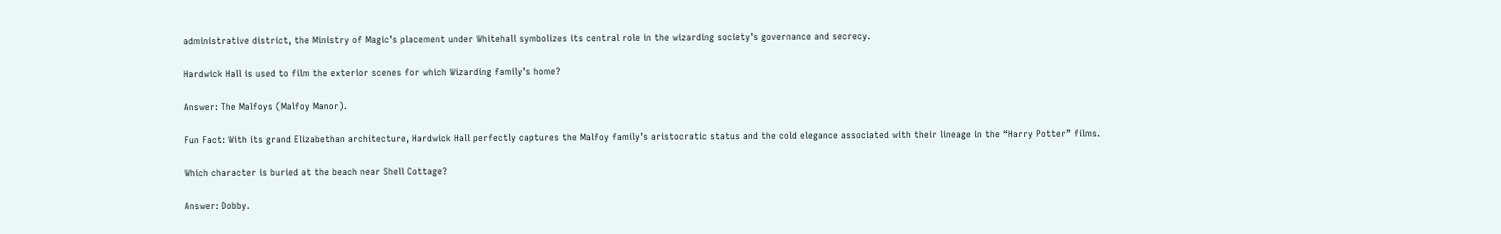administrative district, the Ministry of Magic’s placement under Whitehall symbolizes its central role in the wizarding society’s governance and secrecy.

Hardwick Hall is used to film the exterior scenes for which Wizarding family’s home?

Answer: The Malfoys (Malfoy Manor).

Fun Fact: With its grand Elizabethan architecture, Hardwick Hall perfectly captures the Malfoy family’s aristocratic status and the cold elegance associated with their lineage in the “Harry Potter” films.

Which character is buried at the beach near Shell Cottage?

Answer: Dobby.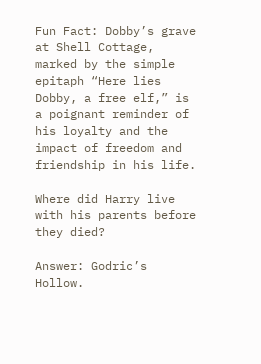Fun Fact: Dobby’s grave at Shell Cottage, marked by the simple epitaph “Here lies Dobby, a free elf,” is a poignant reminder of his loyalty and the impact of freedom and friendship in his life.

Where did Harry live with his parents before they died?

Answer: Godric’s Hollow.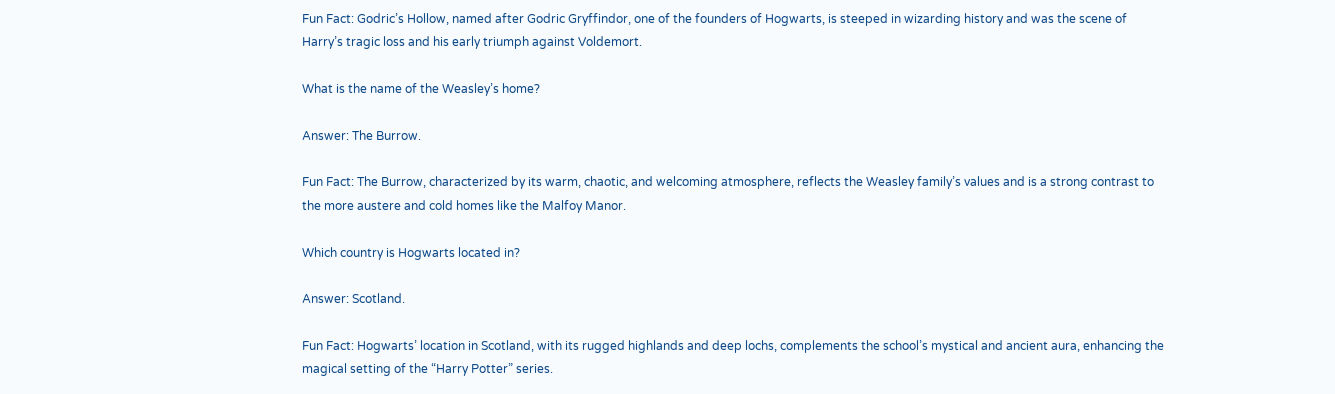Fun Fact: Godric’s Hollow, named after Godric Gryffindor, one of the founders of Hogwarts, is steeped in wizarding history and was the scene of Harry’s tragic loss and his early triumph against Voldemort.

What is the name of the Weasley’s home?

Answer: The Burrow.

Fun Fact: The Burrow, characterized by its warm, chaotic, and welcoming atmosphere, reflects the Weasley family’s values and is a strong contrast to the more austere and cold homes like the Malfoy Manor.

Which country is Hogwarts located in?

Answer: Scotland.

Fun Fact: Hogwarts’ location in Scotland, with its rugged highlands and deep lochs, complements the school’s mystical and ancient aura, enhancing the magical setting of the “Harry Potter” series.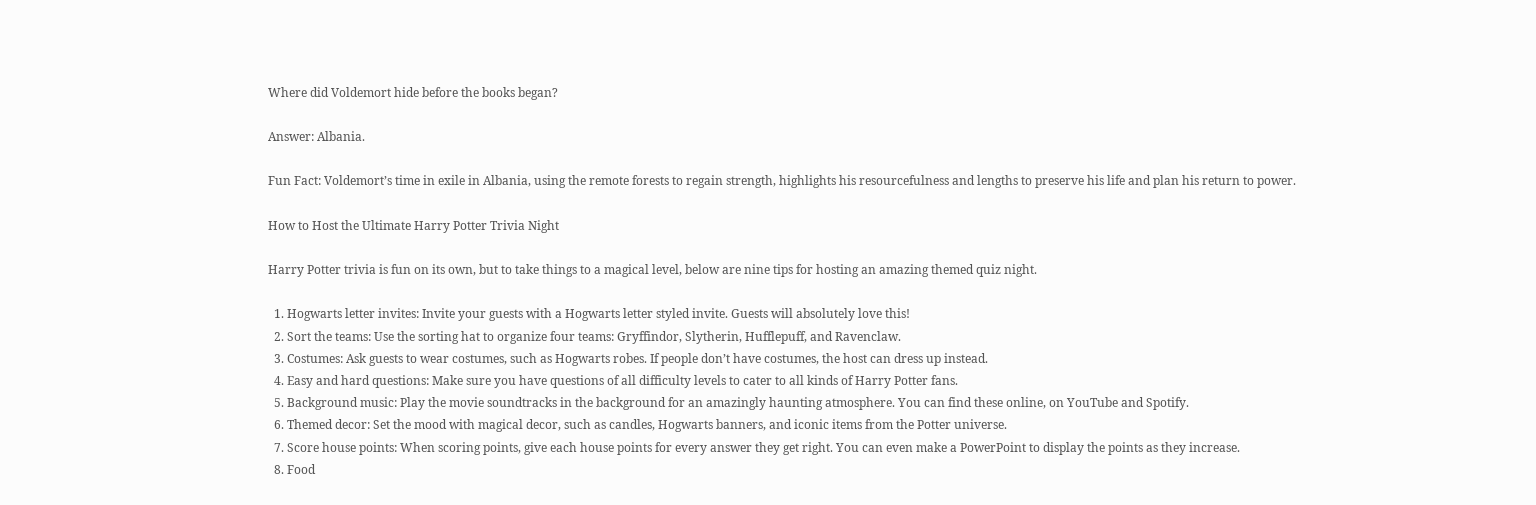Where did Voldemort hide before the books began?

Answer: Albania.

Fun Fact: Voldemort’s time in exile in Albania, using the remote forests to regain strength, highlights his resourcefulness and lengths to preserve his life and plan his return to power.

How to Host the Ultimate Harry Potter Trivia Night

Harry Potter trivia is fun on its own, but to take things to a magical level, below are nine tips for hosting an amazing themed quiz night.

  1. Hogwarts letter invites: Invite your guests with a Hogwarts letter styled invite. Guests will absolutely love this!
  2. Sort the teams: Use the sorting hat to organize four teams: Gryffindor, Slytherin, Hufflepuff, and Ravenclaw.
  3. Costumes: Ask guests to wear costumes, such as Hogwarts robes. If people don’t have costumes, the host can dress up instead.
  4. Easy and hard questions: Make sure you have questions of all difficulty levels to cater to all kinds of Harry Potter fans.
  5. Background music: Play the movie soundtracks in the background for an amazingly haunting atmosphere. You can find these online, on YouTube and Spotify.
  6. Themed decor: Set the mood with magical decor, such as candles, Hogwarts banners, and iconic items from the Potter universe.
  7. Score house points: When scoring points, give each house points for every answer they get right. You can even make a PowerPoint to display the points as they increase.
  8. Food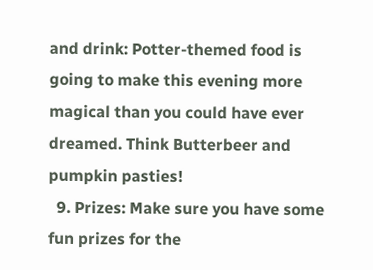and drink: Potter-themed food is going to make this evening more magical than you could have ever dreamed. Think Butterbeer and pumpkin pasties!
  9. Prizes: Make sure you have some fun prizes for the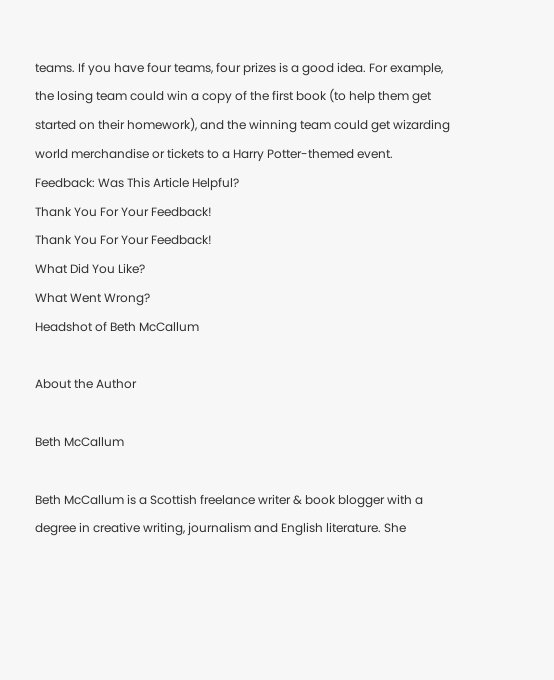teams. If you have four teams, four prizes is a good idea. For example, the losing team could win a copy of the first book (to help them get started on their homework), and the winning team could get wizarding world merchandise or tickets to a Harry Potter-themed event.
Feedback: Was This Article Helpful?
Thank You For Your Feedback!
Thank You For Your Feedback!
What Did You Like?
What Went Wrong?
Headshot of Beth McCallum

About the Author

Beth McCallum

Beth McCallum is a Scottish freelance writer & book blogger with a degree in creative writing, journalism and English literature. She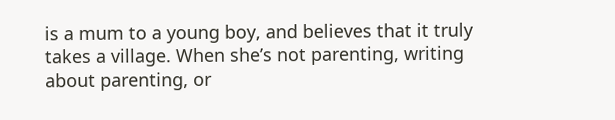is a mum to a young boy, and believes that it truly takes a village. When she’s not parenting, writing about parenting, or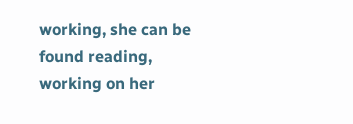working, she can be found reading, working on her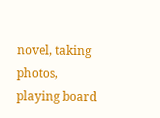novel, taking photos, playing board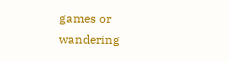games or wandering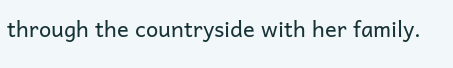through the countryside with her family.